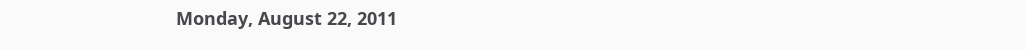Monday, August 22, 2011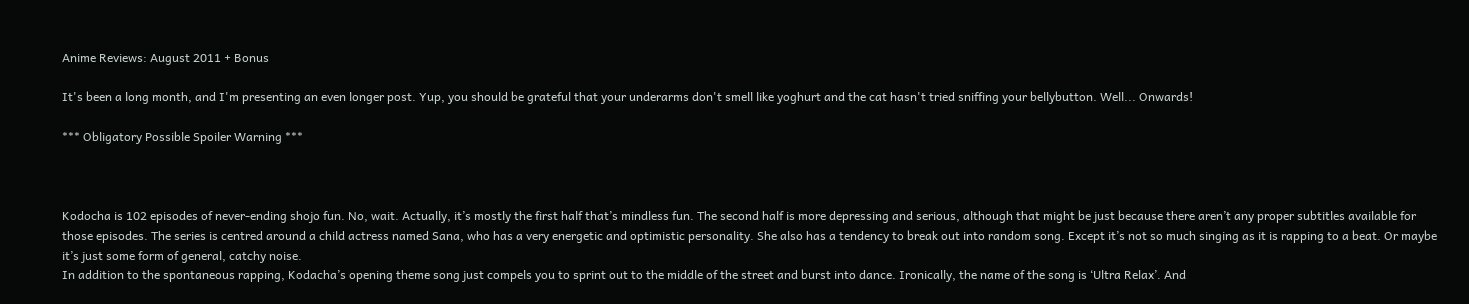Anime Reviews: August 2011 + Bonus

It's been a long month, and I'm presenting an even longer post. Yup, you should be grateful that your underarms don't smell like yoghurt and the cat hasn't tried sniffing your bellybutton. Well... Onwards!

*** Obligatory Possible Spoiler Warning ***



Kodocha is 102 episodes of never-ending shojo fun. No, wait. Actually, it’s mostly the first half that’s mindless fun. The second half is more depressing and serious, although that might be just because there aren’t any proper subtitles available for those episodes. The series is centred around a child actress named Sana, who has a very energetic and optimistic personality. She also has a tendency to break out into random song. Except it’s not so much singing as it is rapping to a beat. Or maybe it’s just some form of general, catchy noise.
In addition to the spontaneous rapping, Kodacha’s opening theme song just compels you to sprint out to the middle of the street and burst into dance. Ironically, the name of the song is ‘Ultra Relax’. And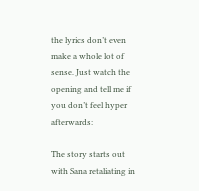the lyrics don’t even make a whole lot of sense. Just watch the opening and tell me if you don’t feel hyper afterwards:

The story starts out with Sana retaliating in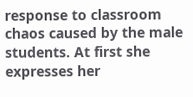response to classroom chaos caused by the male students. At first she expresses her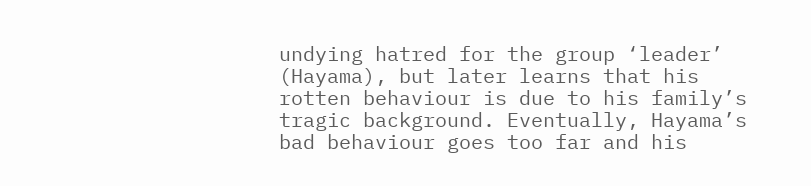undying hatred for the group ‘leader’ (Hayama), but later learns that his rotten behaviour is due to his family’s tragic background. Eventually, Hayama’s bad behaviour goes too far and his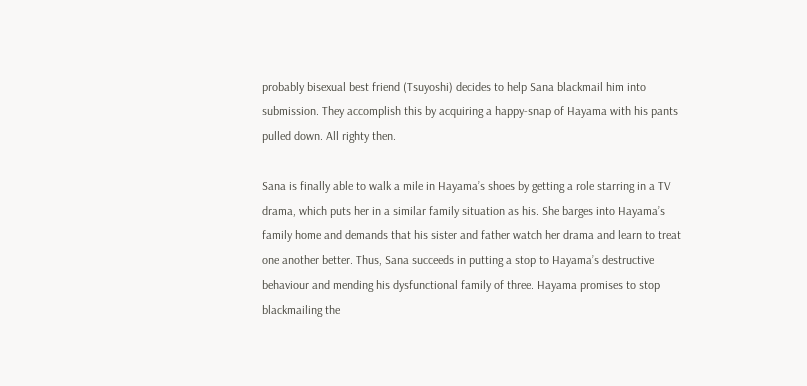probably bisexual best friend (Tsuyoshi) decides to help Sana blackmail him into submission. They accomplish this by acquiring a happy-snap of Hayama with his pants pulled down. All righty then.

Sana is finally able to walk a mile in Hayama’s shoes by getting a role starring in a TV drama, which puts her in a similar family situation as his. She barges into Hayama’s family home and demands that his sister and father watch her drama and learn to treat one another better. Thus, Sana succeeds in putting a stop to Hayama’s destructive behaviour and mending his dysfunctional family of three. Hayama promises to stop blackmailing the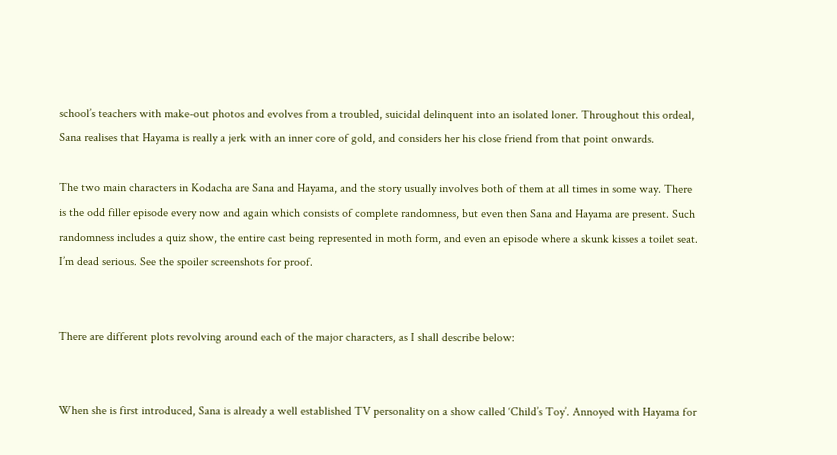school’s teachers with make-out photos and evolves from a troubled, suicidal delinquent into an isolated loner. Throughout this ordeal, Sana realises that Hayama is really a jerk with an inner core of gold, and considers her his close friend from that point onwards.

The two main characters in Kodacha are Sana and Hayama, and the story usually involves both of them at all times in some way. There is the odd filler episode every now and again which consists of complete randomness, but even then Sana and Hayama are present. Such randomness includes a quiz show, the entire cast being represented in moth form, and even an episode where a skunk kisses a toilet seat. I’m dead serious. See the spoiler screenshots for proof.


There are different plots revolving around each of the major characters, as I shall describe below:


When she is first introduced, Sana is already a well established TV personality on a show called ‘Child’s Toy’. Annoyed with Hayama for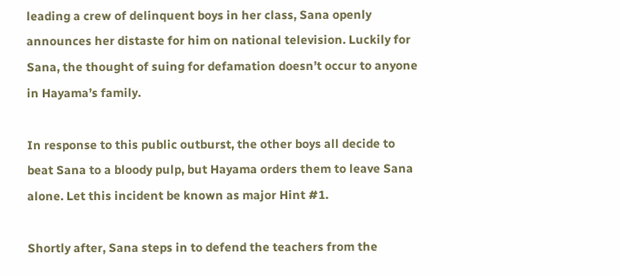leading a crew of delinquent boys in her class, Sana openly announces her distaste for him on national television. Luckily for Sana, the thought of suing for defamation doesn’t occur to anyone in Hayama’s family.

In response to this public outburst, the other boys all decide to beat Sana to a bloody pulp, but Hayama orders them to leave Sana alone. Let this incident be known as major Hint #1.

Shortly after, Sana steps in to defend the teachers from the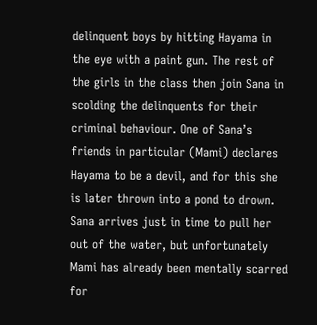delinquent boys by hitting Hayama in the eye with a paint gun. The rest of the girls in the class then join Sana in scolding the delinquents for their criminal behaviour. One of Sana’s friends in particular (Mami) declares Hayama to be a devil, and for this she is later thrown into a pond to drown. Sana arrives just in time to pull her out of the water, but unfortunately Mami has already been mentally scarred for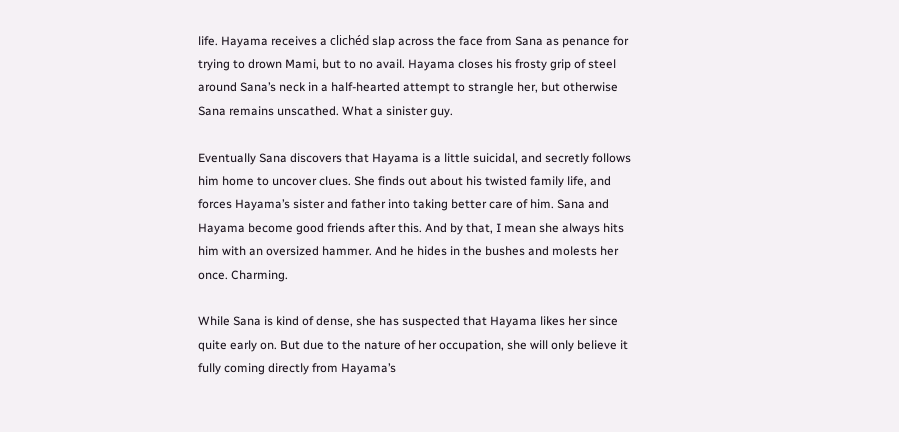life. Hayama receives a clichéd slap across the face from Sana as penance for trying to drown Mami, but to no avail. Hayama closes his frosty grip of steel around Sana’s neck in a half-hearted attempt to strangle her, but otherwise Sana remains unscathed. What a sinister guy.

Eventually Sana discovers that Hayama is a little suicidal, and secretly follows him home to uncover clues. She finds out about his twisted family life, and forces Hayama’s sister and father into taking better care of him. Sana and Hayama become good friends after this. And by that, I mean she always hits him with an oversized hammer. And he hides in the bushes and molests her once. Charming.

While Sana is kind of dense, she has suspected that Hayama likes her since quite early on. But due to the nature of her occupation, she will only believe it fully coming directly from Hayama’s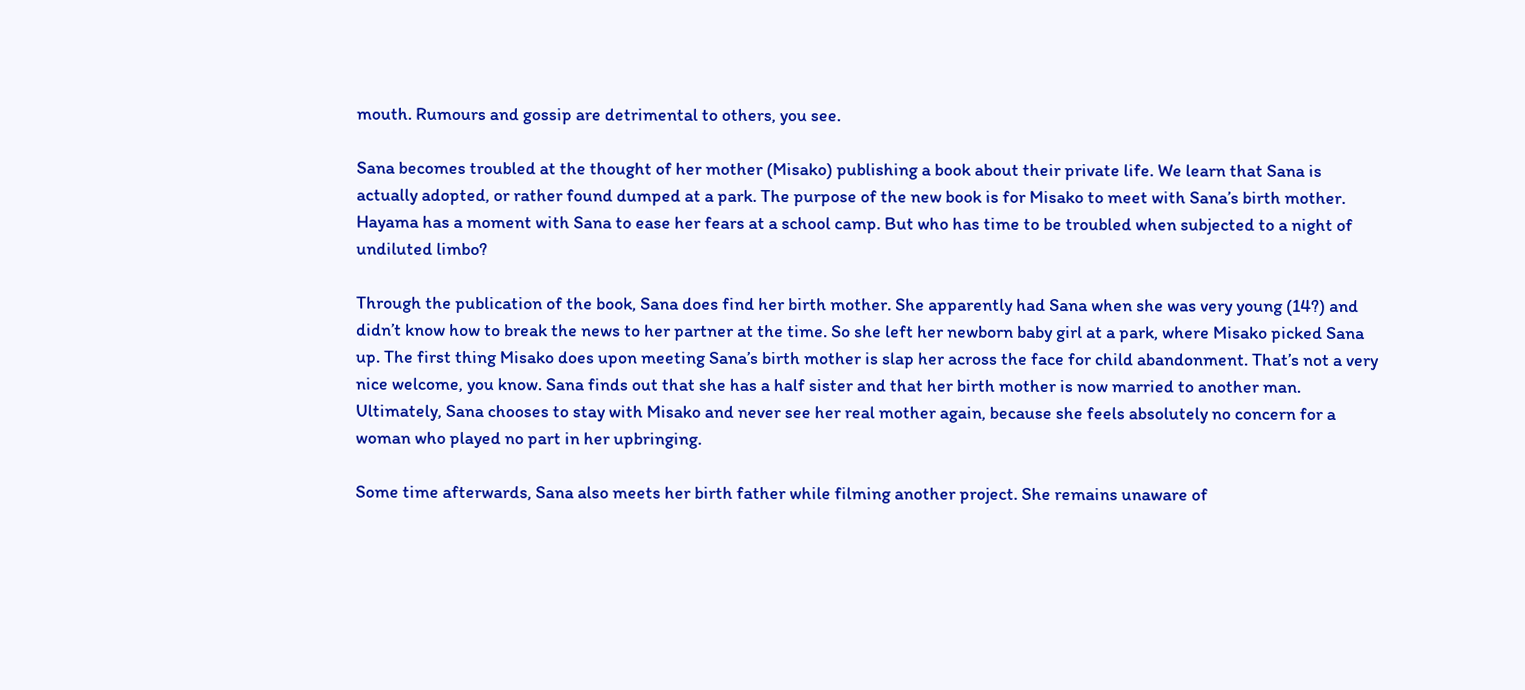mouth. Rumours and gossip are detrimental to others, you see.

Sana becomes troubled at the thought of her mother (Misako) publishing a book about their private life. We learn that Sana is actually adopted, or rather found dumped at a park. The purpose of the new book is for Misako to meet with Sana’s birth mother. Hayama has a moment with Sana to ease her fears at a school camp. But who has time to be troubled when subjected to a night of undiluted limbo?

Through the publication of the book, Sana does find her birth mother. She apparently had Sana when she was very young (14?) and didn’t know how to break the news to her partner at the time. So she left her newborn baby girl at a park, where Misako picked Sana up. The first thing Misako does upon meeting Sana’s birth mother is slap her across the face for child abandonment. That’s not a very nice welcome, you know. Sana finds out that she has a half sister and that her birth mother is now married to another man. Ultimately, Sana chooses to stay with Misako and never see her real mother again, because she feels absolutely no concern for a woman who played no part in her upbringing.

Some time afterwards, Sana also meets her birth father while filming another project. She remains unaware of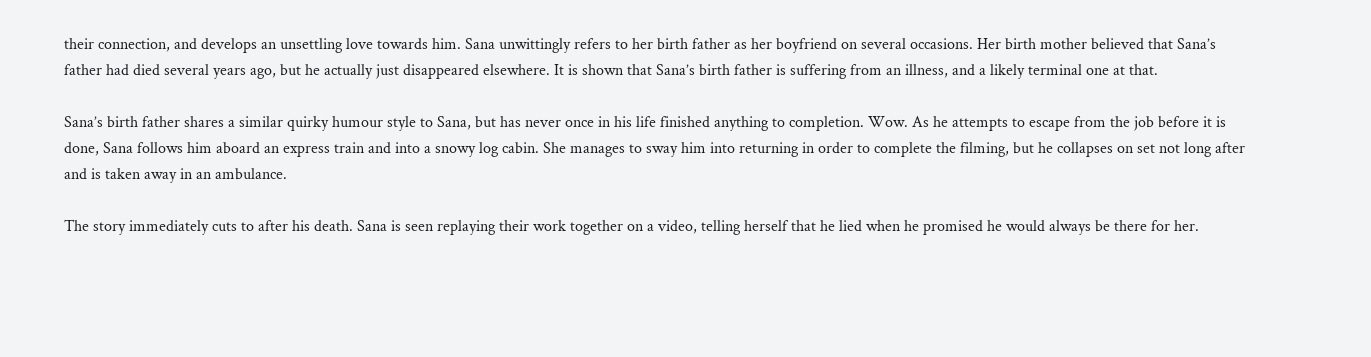their connection, and develops an unsettling love towards him. Sana unwittingly refers to her birth father as her boyfriend on several occasions. Her birth mother believed that Sana’s father had died several years ago, but he actually just disappeared elsewhere. It is shown that Sana’s birth father is suffering from an illness, and a likely terminal one at that.

Sana’s birth father shares a similar quirky humour style to Sana, but has never once in his life finished anything to completion. Wow. As he attempts to escape from the job before it is done, Sana follows him aboard an express train and into a snowy log cabin. She manages to sway him into returning in order to complete the filming, but he collapses on set not long after and is taken away in an ambulance.

The story immediately cuts to after his death. Sana is seen replaying their work together on a video, telling herself that he lied when he promised he would always be there for her.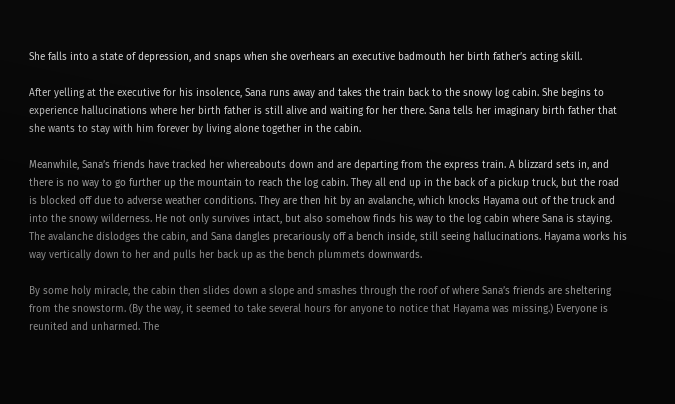She falls into a state of depression, and snaps when she overhears an executive badmouth her birth father’s acting skill.

After yelling at the executive for his insolence, Sana runs away and takes the train back to the snowy log cabin. She begins to experience hallucinations where her birth father is still alive and waiting for her there. Sana tells her imaginary birth father that she wants to stay with him forever by living alone together in the cabin.

Meanwhile, Sana’s friends have tracked her whereabouts down and are departing from the express train. A blizzard sets in, and there is no way to go further up the mountain to reach the log cabin. They all end up in the back of a pickup truck, but the road is blocked off due to adverse weather conditions. They are then hit by an avalanche, which knocks Hayama out of the truck and into the snowy wilderness. He not only survives intact, but also somehow finds his way to the log cabin where Sana is staying. The avalanche dislodges the cabin, and Sana dangles precariously off a bench inside, still seeing hallucinations. Hayama works his way vertically down to her and pulls her back up as the bench plummets downwards.

By some holy miracle, the cabin then slides down a slope and smashes through the roof of where Sana’s friends are sheltering from the snowstorm. (By the way, it seemed to take several hours for anyone to notice that Hayama was missing.) Everyone is reunited and unharmed. The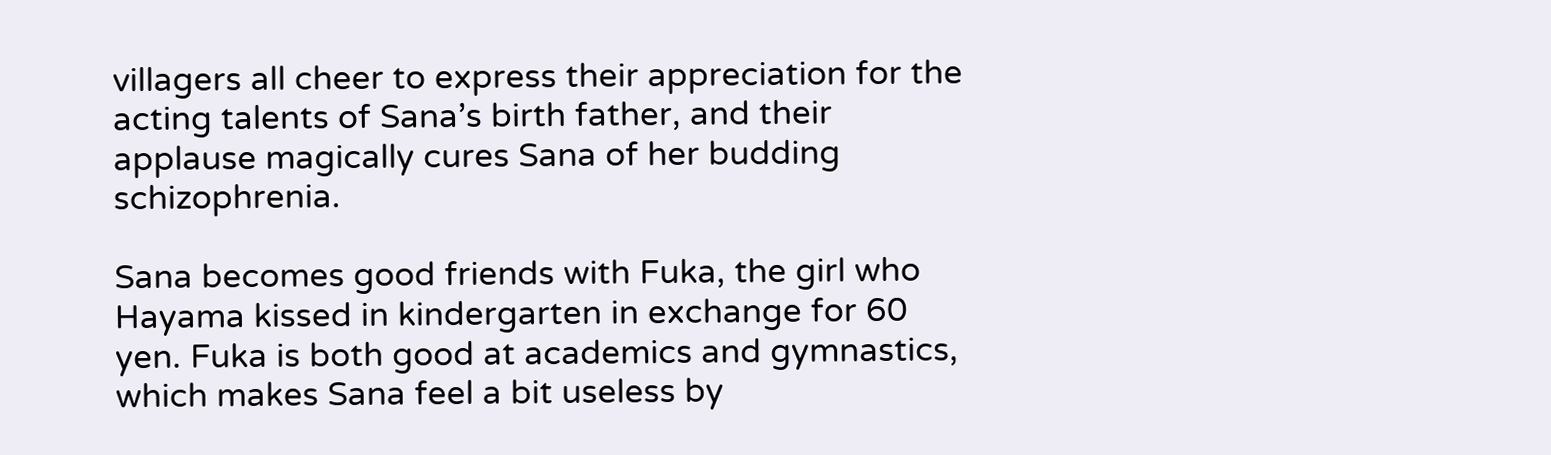villagers all cheer to express their appreciation for the acting talents of Sana’s birth father, and their applause magically cures Sana of her budding schizophrenia.

Sana becomes good friends with Fuka, the girl who Hayama kissed in kindergarten in exchange for 60 yen. Fuka is both good at academics and gymnastics, which makes Sana feel a bit useless by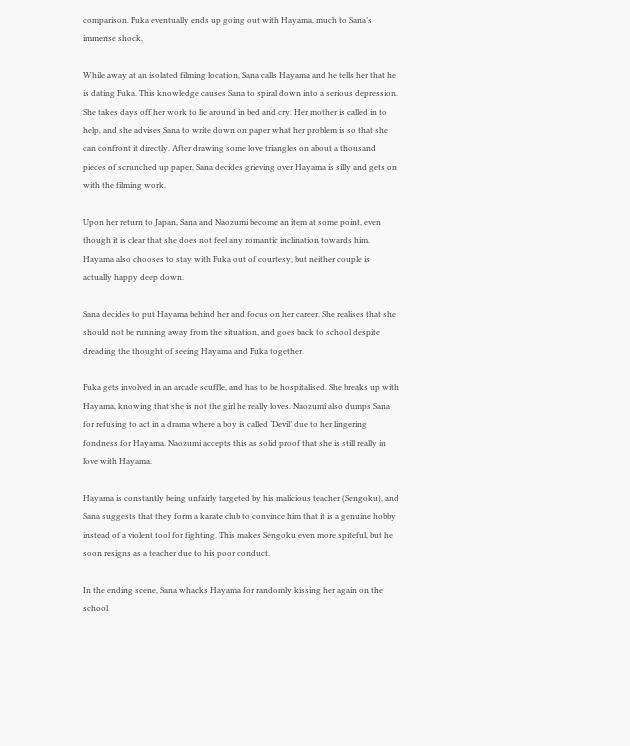comparison. Fuka eventually ends up going out with Hayama, much to Sana’s immense shock.

While away at an isolated filming location, Sana calls Hayama and he tells her that he is dating Fuka. This knowledge causes Sana to spiral down into a serious depression. She takes days off her work to lie around in bed and cry. Her mother is called in to help, and she advises Sana to write down on paper what her problem is so that she can confront it directly. After drawing some love triangles on about a thousand pieces of scrunched up paper, Sana decides grieving over Hayama is silly and gets on with the filming work.

Upon her return to Japan, Sana and Naozumi become an item at some point, even though it is clear that she does not feel any romantic inclination towards him. Hayama also chooses to stay with Fuka out of courtesy, but neither couple is actually happy deep down.

Sana decides to put Hayama behind her and focus on her career. She realises that she should not be running away from the situation, and goes back to school despite dreading the thought of seeing Hayama and Fuka together.

Fuka gets involved in an arcade scuffle, and has to be hospitalised. She breaks up with Hayama, knowing that she is not the girl he really loves. Naozumi also dumps Sana for refusing to act in a drama where a boy is called ‘Devil’ due to her lingering fondness for Hayama. Naozumi accepts this as solid proof that she is still really in love with Hayama.

Hayama is constantly being unfairly targeted by his malicious teacher (Sengoku), and Sana suggests that they form a karate club to convince him that it is a genuine hobby instead of a violent tool for fighting. This makes Sengoku even more spiteful, but he soon resigns as a teacher due to his poor conduct.

In the ending scene, Sana whacks Hayama for randomly kissing her again on the school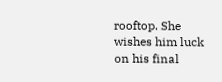rooftop. She wishes him luck on his final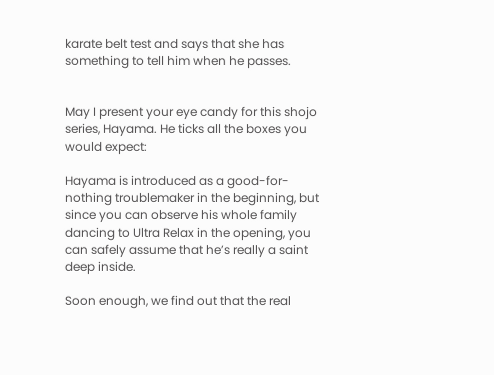karate belt test and says that she has something to tell him when he passes.


May I present your eye candy for this shojo series, Hayama. He ticks all the boxes you would expect:

Hayama is introduced as a good-for-nothing troublemaker in the beginning, but since you can observe his whole family dancing to Ultra Relax in the opening, you can safely assume that he’s really a saint deep inside.

Soon enough, we find out that the real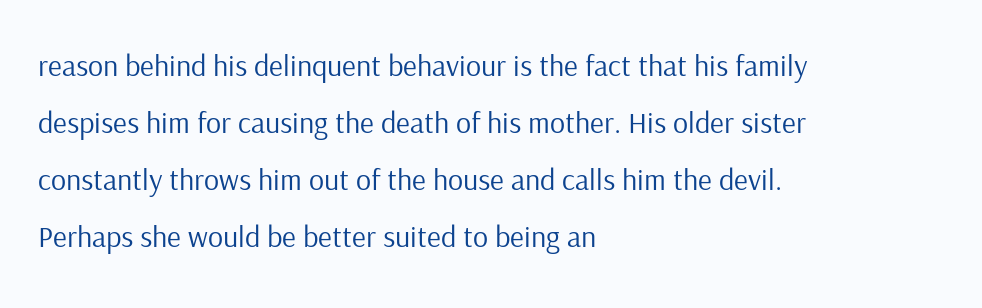reason behind his delinquent behaviour is the fact that his family despises him for causing the death of his mother. His older sister constantly throws him out of the house and calls him the devil. Perhaps she would be better suited to being an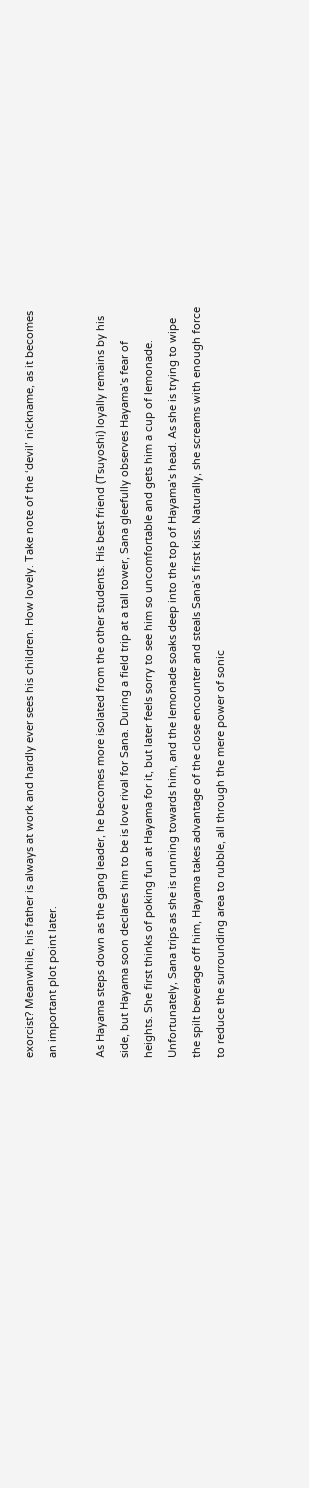exorcist? Meanwhile, his father is always at work and hardly ever sees his children. How lovely. Take note of the ‘devil’ nickname, as it becomes an important plot point later.

As Hayama steps down as the gang leader, he becomes more isolated from the other students. His best friend (Tsuyoshi) loyally remains by his side, but Hayama soon declares him to be is love rival for Sana. During a field trip at a tall tower, Sana gleefully observes Hayama’s fear of heights. She first thinks of poking fun at Hayama for it, but later feels sorry to see him so uncomfortable and gets him a cup of lemonade. Unfortunately, Sana trips as she is running towards him, and the lemonade soaks deep into the top of Hayama’s head. As she is trying to wipe the spilt beverage off him, Hayama takes advantage of the close encounter and steals Sana’s first kiss. Naturally, she screams with enough force to reduce the surrounding area to rubble, all through the mere power of sonic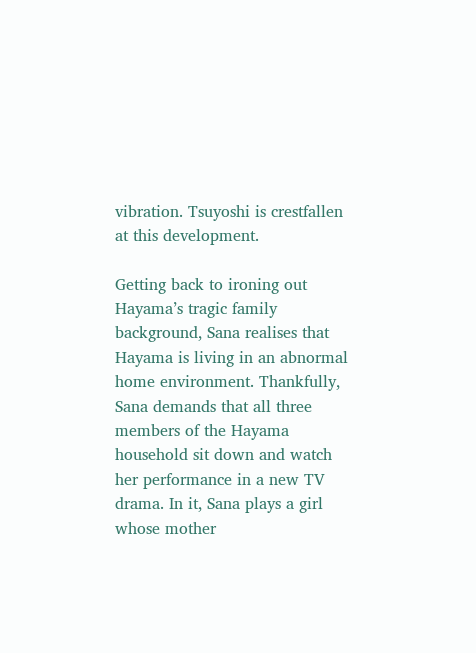vibration. Tsuyoshi is crestfallen at this development.

Getting back to ironing out Hayama’s tragic family background, Sana realises that Hayama is living in an abnormal home environment. Thankfully, Sana demands that all three members of the Hayama household sit down and watch her performance in a new TV drama. In it, Sana plays a girl whose mother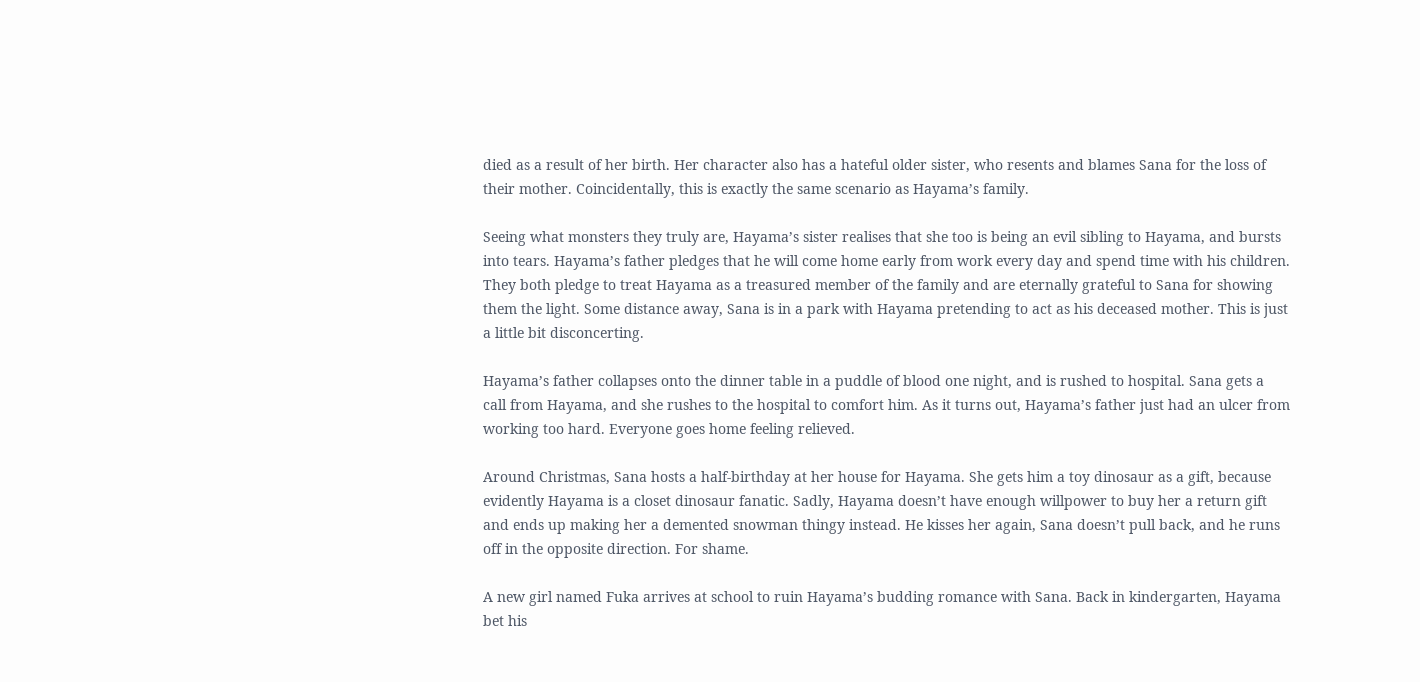died as a result of her birth. Her character also has a hateful older sister, who resents and blames Sana for the loss of their mother. Coincidentally, this is exactly the same scenario as Hayama’s family.

Seeing what monsters they truly are, Hayama’s sister realises that she too is being an evil sibling to Hayama, and bursts into tears. Hayama’s father pledges that he will come home early from work every day and spend time with his children. They both pledge to treat Hayama as a treasured member of the family and are eternally grateful to Sana for showing them the light. Some distance away, Sana is in a park with Hayama pretending to act as his deceased mother. This is just a little bit disconcerting.

Hayama’s father collapses onto the dinner table in a puddle of blood one night, and is rushed to hospital. Sana gets a call from Hayama, and she rushes to the hospital to comfort him. As it turns out, Hayama’s father just had an ulcer from working too hard. Everyone goes home feeling relieved.

Around Christmas, Sana hosts a half-birthday at her house for Hayama. She gets him a toy dinosaur as a gift, because evidently Hayama is a closet dinosaur fanatic. Sadly, Hayama doesn’t have enough willpower to buy her a return gift and ends up making her a demented snowman thingy instead. He kisses her again, Sana doesn’t pull back, and he runs off in the opposite direction. For shame.

A new girl named Fuka arrives at school to ruin Hayama’s budding romance with Sana. Back in kindergarten, Hayama bet his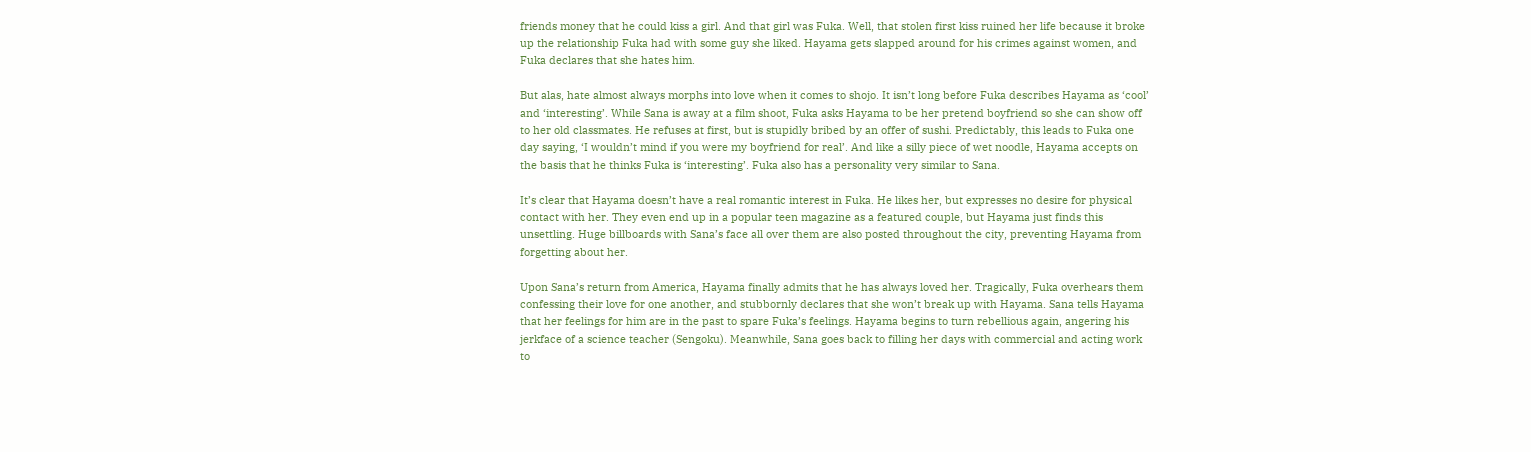friends money that he could kiss a girl. And that girl was Fuka. Well, that stolen first kiss ruined her life because it broke up the relationship Fuka had with some guy she liked. Hayama gets slapped around for his crimes against women, and Fuka declares that she hates him.

But alas, hate almost always morphs into love when it comes to shojo. It isn’t long before Fuka describes Hayama as ‘cool’ and ‘interesting’. While Sana is away at a film shoot, Fuka asks Hayama to be her pretend boyfriend so she can show off to her old classmates. He refuses at first, but is stupidly bribed by an offer of sushi. Predictably, this leads to Fuka one day saying, ‘I wouldn’t mind if you were my boyfriend for real’. And like a silly piece of wet noodle, Hayama accepts on the basis that he thinks Fuka is ‘interesting’. Fuka also has a personality very similar to Sana.

It’s clear that Hayama doesn’t have a real romantic interest in Fuka. He likes her, but expresses no desire for physical contact with her. They even end up in a popular teen magazine as a featured couple, but Hayama just finds this unsettling. Huge billboards with Sana’s face all over them are also posted throughout the city, preventing Hayama from forgetting about her.

Upon Sana’s return from America, Hayama finally admits that he has always loved her. Tragically, Fuka overhears them confessing their love for one another, and stubbornly declares that she won’t break up with Hayama. Sana tells Hayama that her feelings for him are in the past to spare Fuka’s feelings. Hayama begins to turn rebellious again, angering his jerkface of a science teacher (Sengoku). Meanwhile, Sana goes back to filling her days with commercial and acting work to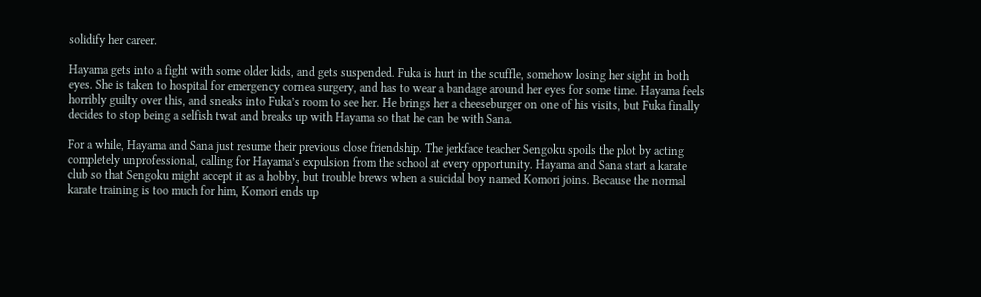solidify her career.

Hayama gets into a fight with some older kids, and gets suspended. Fuka is hurt in the scuffle, somehow losing her sight in both eyes. She is taken to hospital for emergency cornea surgery, and has to wear a bandage around her eyes for some time. Hayama feels horribly guilty over this, and sneaks into Fuka’s room to see her. He brings her a cheeseburger on one of his visits, but Fuka finally decides to stop being a selfish twat and breaks up with Hayama so that he can be with Sana.

For a while, Hayama and Sana just resume their previous close friendship. The jerkface teacher Sengoku spoils the plot by acting completely unprofessional, calling for Hayama’s expulsion from the school at every opportunity. Hayama and Sana start a karate club so that Sengoku might accept it as a hobby, but trouble brews when a suicidal boy named Komori joins. Because the normal karate training is too much for him, Komori ends up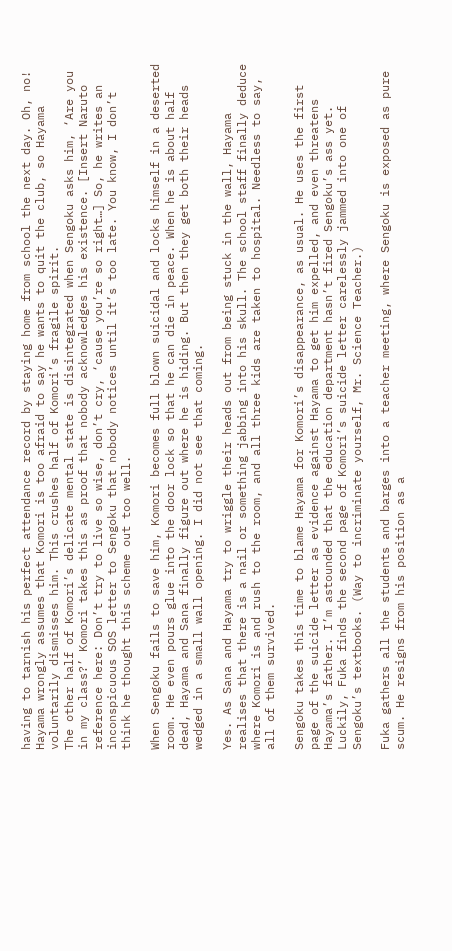having to tarnish his perfect attendance record by staying home from school the next day. Oh, no!
Hayama wrongly assumes that Komori is too afraid to say he wants to quit the club, so Hayama voluntarily dismisses him. This crushes half of Komori’s fragile spirit.
The other half of Komori’s delicate mental state is disintegrated when Sengoku asks him, ‘Are you in my class?’ Komori takes this as proof that nobody acknowledges his existence. [Insert Naruto reference here: Don’t try to live so wise, don’t cry, ‘cause you’re so right…] So, he writes an inconspicuous SOS letter to Sengoku that nobody notices until it’s too late. You know, I don’t think he thought this scheme out too well.

When Sengoku fails to save him, Komori becomes full blown suicidal and locks himself in a deserted room. He even pours glue into the door lock so that he can die in peace. When he is about half dead, Hayama and Sana finally figure out where he is hiding. But then they get both their heads wedged in a small wall opening. I did not see that coming.

Yes. As Sana and Hayama try to wriggle their heads out from being stuck in the wall, Hayama realises that there is a nail or something jabbing into his skull. The school staff finally deduce where Komori is and rush to the room, and all three kids are taken to hospital. Needless to say, all of them survived.

Sengoku takes this time to blame Hayama for Komori’s disappearance, as usual. He uses the first page of the suicide letter as evidence against Hayama to get him expelled, and even threatens Hayama’s father. I’m astounded that the education department hasn’t fired Sengoku’s ass yet. Luckily, Fuka finds the second page of Komori’s suicide letter carelessly jammed into one of Sengoku’s textbooks. (Way to incriminate yourself, Mr. Science Teacher.)

Fuka gathers all the students and barges into a teacher meeting, where Sengoku is exposed as pure scum. He resigns from his position as a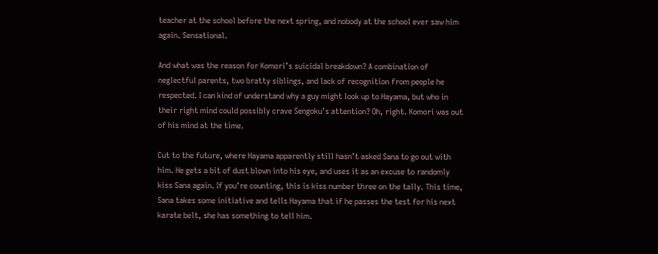teacher at the school before the next spring, and nobody at the school ever saw him again. Sensational.

And what was the reason for Komori’s suicidal breakdown? A combination of neglectful parents, two bratty siblings, and lack of recognition from people he respected. I can kind of understand why a guy might look up to Hayama, but who in their right mind could possibly crave Sengoku’s attention? Oh, right. Komori was out of his mind at the time.

Cut to the future, where Hayama apparently still hasn’t asked Sana to go out with him. He gets a bit of dust blown into his eye, and uses it as an excuse to randomly kiss Sana again. If you’re counting, this is kiss number three on the tally. This time, Sana takes some initiative and tells Hayama that if he passes the test for his next karate belt, she has something to tell him.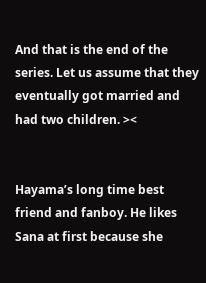And that is the end of the series. Let us assume that they eventually got married and had two children. ><


Hayama’s long time best friend and fanboy. He likes Sana at first because she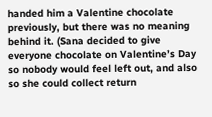handed him a Valentine chocolate previously, but there was no meaning behind it. (Sana decided to give everyone chocolate on Valentine’s Day so nobody would feel left out, and also so she could collect return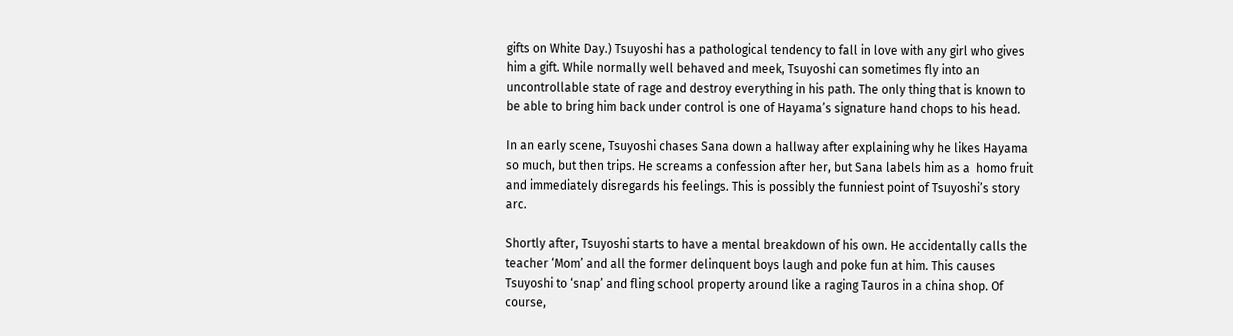gifts on White Day.) Tsuyoshi has a pathological tendency to fall in love with any girl who gives him a gift. While normally well behaved and meek, Tsuyoshi can sometimes fly into an uncontrollable state of rage and destroy everything in his path. The only thing that is known to be able to bring him back under control is one of Hayama’s signature hand chops to his head.

In an early scene, Tsuyoshi chases Sana down a hallway after explaining why he likes Hayama so much, but then trips. He screams a confession after her, but Sana labels him as a  homo fruit and immediately disregards his feelings. This is possibly the funniest point of Tsuyoshi’s story arc.

Shortly after, Tsuyoshi starts to have a mental breakdown of his own. He accidentally calls the teacher ‘Mom’ and all the former delinquent boys laugh and poke fun at him. This causes Tsuyoshi to ‘snap’ and fling school property around like a raging Tauros in a china shop. Of course,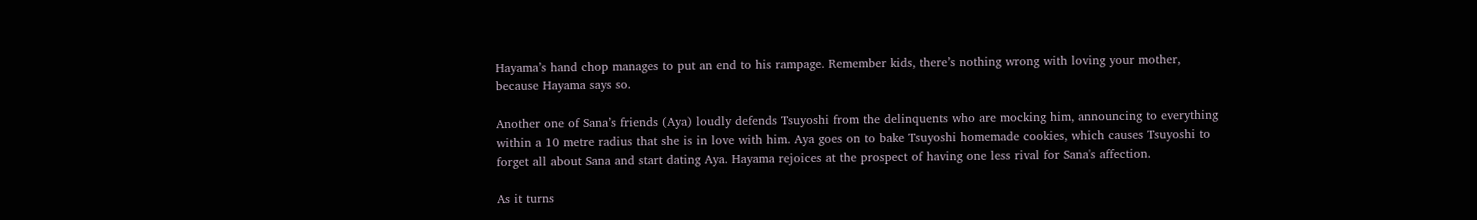Hayama’s hand chop manages to put an end to his rampage. Remember kids, there’s nothing wrong with loving your mother, because Hayama says so.

Another one of Sana’s friends (Aya) loudly defends Tsuyoshi from the delinquents who are mocking him, announcing to everything within a 10 metre radius that she is in love with him. Aya goes on to bake Tsuyoshi homemade cookies, which causes Tsuyoshi to forget all about Sana and start dating Aya. Hayama rejoices at the prospect of having one less rival for Sana's affection.

As it turns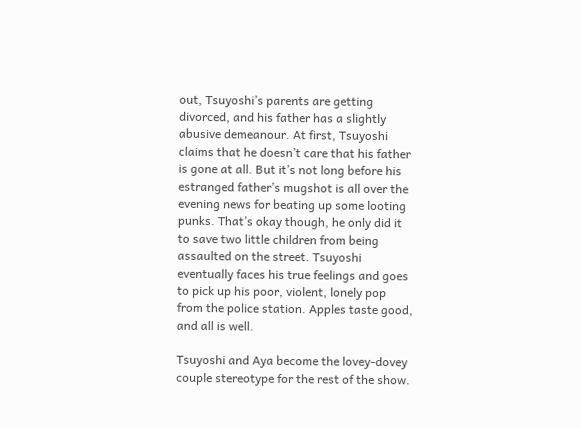out, Tsuyoshi’s parents are getting divorced, and his father has a slightly abusive demeanour. At first, Tsuyoshi claims that he doesn’t care that his father is gone at all. But it’s not long before his estranged father’s mugshot is all over the evening news for beating up some looting punks. That’s okay though, he only did it to save two little children from being assaulted on the street. Tsuyoshi eventually faces his true feelings and goes to pick up his poor, violent, lonely pop from the police station. Apples taste good, and all is well.

Tsuyoshi and Aya become the lovey-dovey couple stereotype for the rest of the show.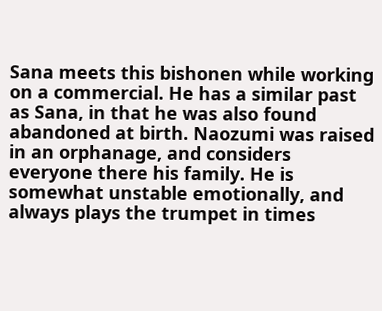Sana meets this bishonen while working on a commercial. He has a similar past as Sana, in that he was also found abandoned at birth. Naozumi was raised in an orphanage, and considers everyone there his family. He is somewhat unstable emotionally, and always plays the trumpet in times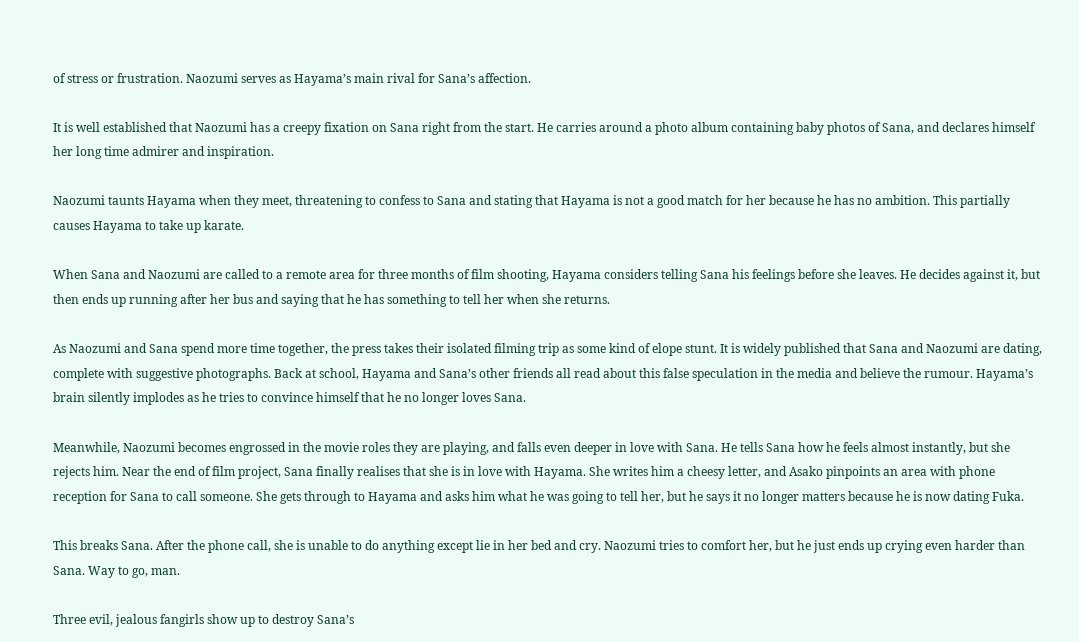of stress or frustration. Naozumi serves as Hayama’s main rival for Sana’s affection.

It is well established that Naozumi has a creepy fixation on Sana right from the start. He carries around a photo album containing baby photos of Sana, and declares himself her long time admirer and inspiration.

Naozumi taunts Hayama when they meet, threatening to confess to Sana and stating that Hayama is not a good match for her because he has no ambition. This partially causes Hayama to take up karate.

When Sana and Naozumi are called to a remote area for three months of film shooting, Hayama considers telling Sana his feelings before she leaves. He decides against it, but then ends up running after her bus and saying that he has something to tell her when she returns.

As Naozumi and Sana spend more time together, the press takes their isolated filming trip as some kind of elope stunt. It is widely published that Sana and Naozumi are dating, complete with suggestive photographs. Back at school, Hayama and Sana’s other friends all read about this false speculation in the media and believe the rumour. Hayama’s brain silently implodes as he tries to convince himself that he no longer loves Sana.

Meanwhile, Naozumi becomes engrossed in the movie roles they are playing, and falls even deeper in love with Sana. He tells Sana how he feels almost instantly, but she rejects him. Near the end of film project, Sana finally realises that she is in love with Hayama. She writes him a cheesy letter, and Asako pinpoints an area with phone reception for Sana to call someone. She gets through to Hayama and asks him what he was going to tell her, but he says it no longer matters because he is now dating Fuka.

This breaks Sana. After the phone call, she is unable to do anything except lie in her bed and cry. Naozumi tries to comfort her, but he just ends up crying even harder than Sana. Way to go, man.

Three evil, jealous fangirls show up to destroy Sana’s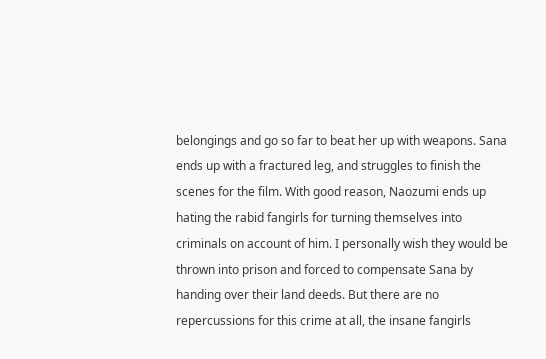belongings and go so far to beat her up with weapons. Sana ends up with a fractured leg, and struggles to finish the scenes for the film. With good reason, Naozumi ends up hating the rabid fangirls for turning themselves into criminals on account of him. I personally wish they would be thrown into prison and forced to compensate Sana by handing over their land deeds. But there are no repercussions for this crime at all, the insane fangirls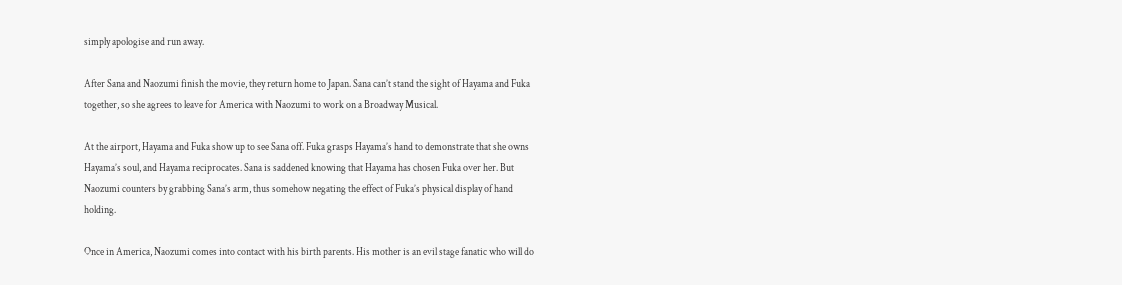simply apologise and run away.

After Sana and Naozumi finish the movie, they return home to Japan. Sana can’t stand the sight of Hayama and Fuka together, so she agrees to leave for America with Naozumi to work on a Broadway Musical.

At the airport, Hayama and Fuka show up to see Sana off. Fuka grasps Hayama’s hand to demonstrate that she owns Hayama’s soul, and Hayama reciprocates. Sana is saddened knowing that Hayama has chosen Fuka over her. But Naozumi counters by grabbing Sana’s arm, thus somehow negating the effect of Fuka’s physical display of hand holding.

Once in America, Naozumi comes into contact with his birth parents. His mother is an evil stage fanatic who will do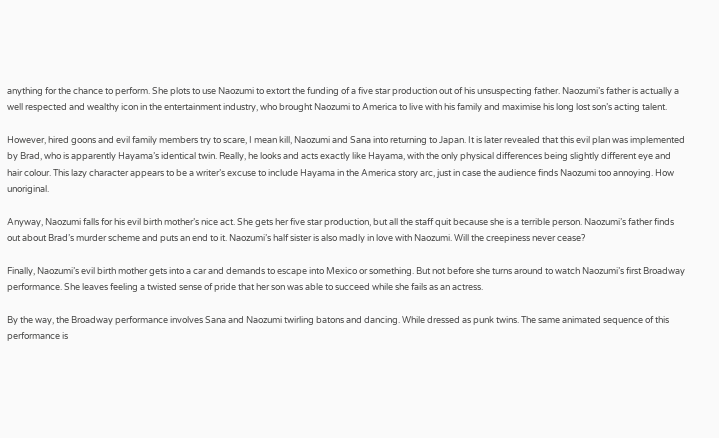anything for the chance to perform. She plots to use Naozumi to extort the funding of a five star production out of his unsuspecting father. Naozumi’s father is actually a well respected and wealthy icon in the entertainment industry, who brought Naozumi to America to live with his family and maximise his long lost son’s acting talent.

However, hired goons and evil family members try to scare, I mean kill, Naozumi and Sana into returning to Japan. It is later revealed that this evil plan was implemented by Brad, who is apparently Hayama’s identical twin. Really, he looks and acts exactly like Hayama, with the only physical differences being slightly different eye and hair colour. This lazy character appears to be a writer’s excuse to include Hayama in the America story arc, just in case the audience finds Naozumi too annoying. How unoriginal.

Anyway, Naozumi falls for his evil birth mother’s nice act. She gets her five star production, but all the staff quit because she is a terrible person. Naozumi’s father finds out about Brad’s murder scheme and puts an end to it. Naozumi’s half sister is also madly in love with Naozumi. Will the creepiness never cease?

Finally, Naozumi’s evil birth mother gets into a car and demands to escape into Mexico or something. But not before she turns around to watch Naozumi’s first Broadway performance. She leaves feeling a twisted sense of pride that her son was able to succeed while she fails as an actress.

By the way, the Broadway performance involves Sana and Naozumi twirling batons and dancing. While dressed as punk twins. The same animated sequence of this performance is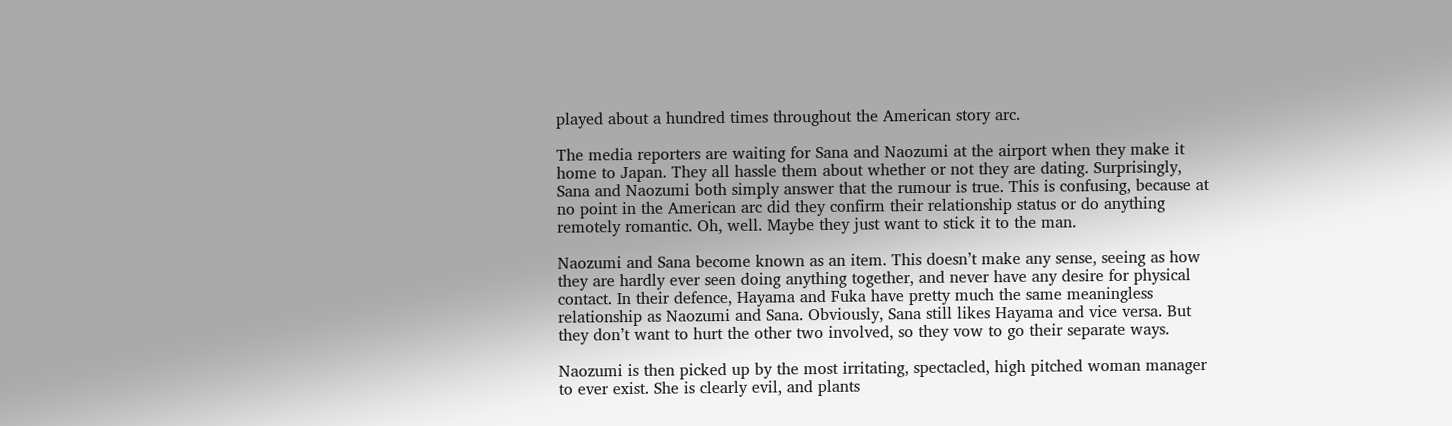played about a hundred times throughout the American story arc.

The media reporters are waiting for Sana and Naozumi at the airport when they make it home to Japan. They all hassle them about whether or not they are dating. Surprisingly, Sana and Naozumi both simply answer that the rumour is true. This is confusing, because at no point in the American arc did they confirm their relationship status or do anything remotely romantic. Oh, well. Maybe they just want to stick it to the man.

Naozumi and Sana become known as an item. This doesn’t make any sense, seeing as how they are hardly ever seen doing anything together, and never have any desire for physical contact. In their defence, Hayama and Fuka have pretty much the same meaningless relationship as Naozumi and Sana. Obviously, Sana still likes Hayama and vice versa. But they don’t want to hurt the other two involved, so they vow to go their separate ways.

Naozumi is then picked up by the most irritating, spectacled, high pitched woman manager to ever exist. She is clearly evil, and plants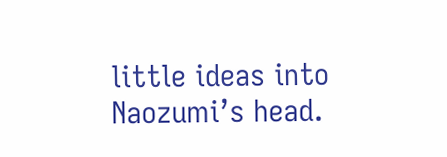little ideas into Naozumi’s head.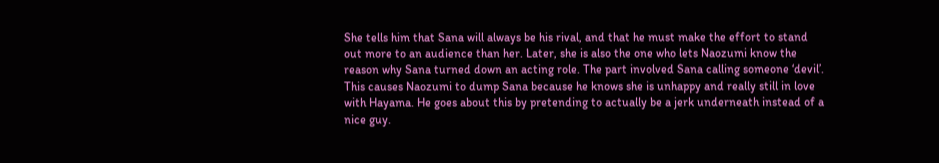She tells him that Sana will always be his rival, and that he must make the effort to stand out more to an audience than her. Later, she is also the one who lets Naozumi know the reason why Sana turned down an acting role. The part involved Sana calling someone ‘devil’. This causes Naozumi to dump Sana because he knows she is unhappy and really still in love with Hayama. He goes about this by pretending to actually be a jerk underneath instead of a nice guy.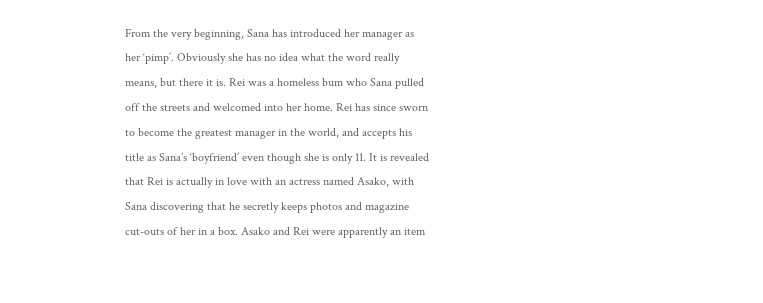From the very beginning, Sana has introduced her manager as her ‘pimp’. Obviously she has no idea what the word really means, but there it is. Rei was a homeless bum who Sana pulled off the streets and welcomed into her home. Rei has since sworn to become the greatest manager in the world, and accepts his title as Sana’s ‘boyfriend’ even though she is only 11. It is revealed that Rei is actually in love with an actress named Asako, with Sana discovering that he secretly keeps photos and magazine cut-outs of her in a box. Asako and Rei were apparently an item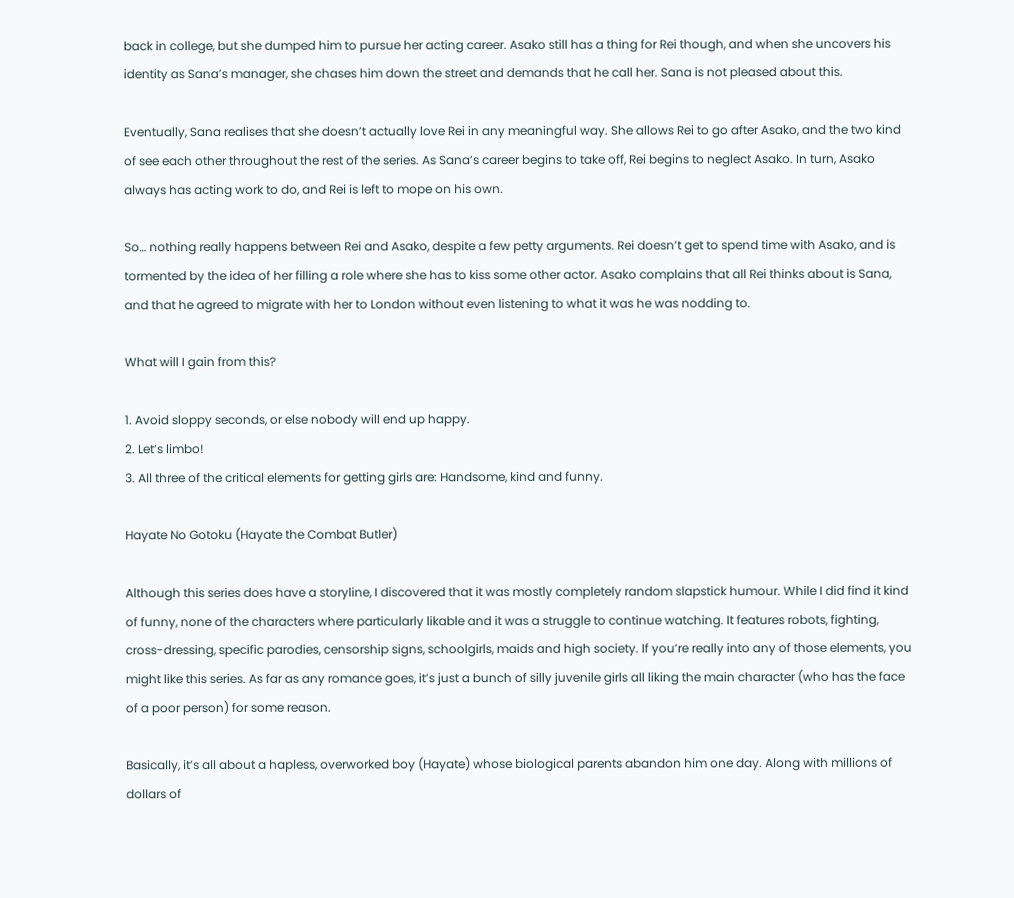back in college, but she dumped him to pursue her acting career. Asako still has a thing for Rei though, and when she uncovers his identity as Sana’s manager, she chases him down the street and demands that he call her. Sana is not pleased about this.

Eventually, Sana realises that she doesn’t actually love Rei in any meaningful way. She allows Rei to go after Asako, and the two kind of see each other throughout the rest of the series. As Sana’s career begins to take off, Rei begins to neglect Asako. In turn, Asako always has acting work to do, and Rei is left to mope on his own.

So… nothing really happens between Rei and Asako, despite a few petty arguments. Rei doesn’t get to spend time with Asako, and is tormented by the idea of her filling a role where she has to kiss some other actor. Asako complains that all Rei thinks about is Sana, and that he agreed to migrate with her to London without even listening to what it was he was nodding to.

What will I gain from this?

1. Avoid sloppy seconds, or else nobody will end up happy.
2. Let’s limbo!
3. All three of the critical elements for getting girls are: Handsome, kind and funny.

Hayate No Gotoku (Hayate the Combat Butler)

Although this series does have a storyline, I discovered that it was mostly completely random slapstick humour. While I did find it kind of funny, none of the characters where particularly likable and it was a struggle to continue watching. It features robots, fighting, cross-dressing, specific parodies, censorship signs, schoolgirls, maids and high society. If you’re really into any of those elements, you might like this series. As far as any romance goes, it’s just a bunch of silly juvenile girls all liking the main character (who has the face of a poor person) for some reason.

Basically, it’s all about a hapless, overworked boy (Hayate) whose biological parents abandon him one day. Along with millions of dollars of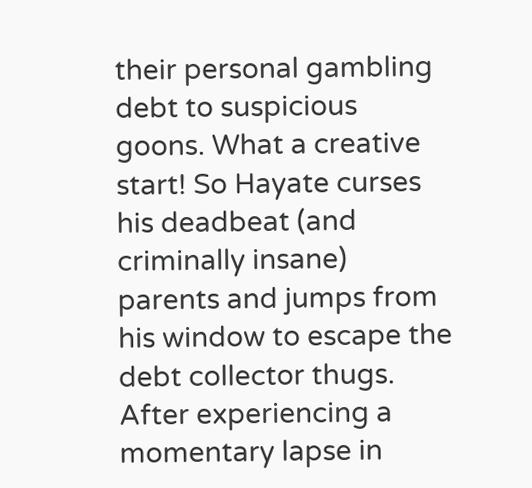their personal gambling debt to suspicious goons. What a creative start! So Hayate curses his deadbeat (and criminally insane) parents and jumps from his window to escape the debt collector thugs. After experiencing a momentary lapse in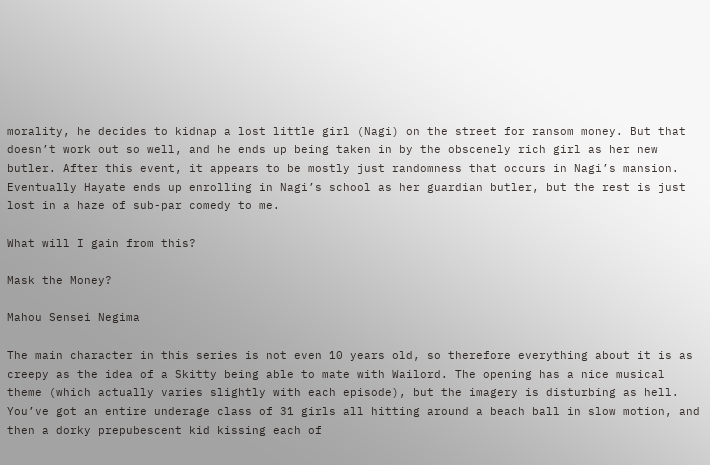morality, he decides to kidnap a lost little girl (Nagi) on the street for ransom money. But that doesn’t work out so well, and he ends up being taken in by the obscenely rich girl as her new butler. After this event, it appears to be mostly just randomness that occurs in Nagi’s mansion. Eventually Hayate ends up enrolling in Nagi’s school as her guardian butler, but the rest is just lost in a haze of sub-par comedy to me.

What will I gain from this?

Mask the Money?

Mahou Sensei Negima

The main character in this series is not even 10 years old, so therefore everything about it is as creepy as the idea of a Skitty being able to mate with Wailord. The opening has a nice musical theme (which actually varies slightly with each episode), but the imagery is disturbing as hell. You’ve got an entire underage class of 31 girls all hitting around a beach ball in slow motion, and then a dorky prepubescent kid kissing each of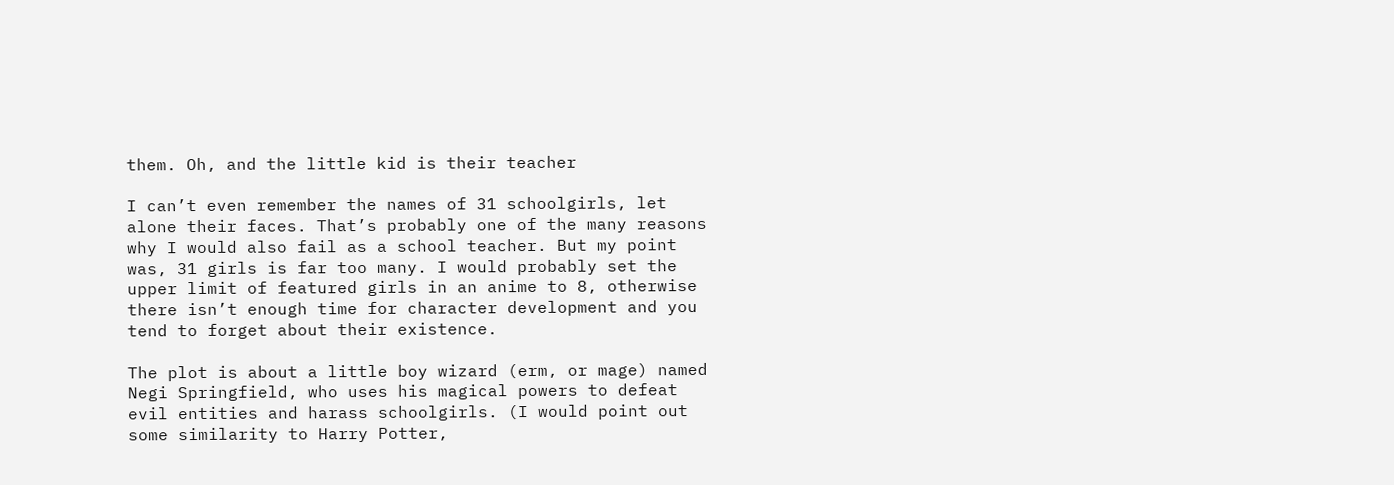them. Oh, and the little kid is their teacher

I can’t even remember the names of 31 schoolgirls, let alone their faces. That’s probably one of the many reasons why I would also fail as a school teacher. But my point was, 31 girls is far too many. I would probably set the upper limit of featured girls in an anime to 8, otherwise there isn’t enough time for character development and you tend to forget about their existence.

The plot is about a little boy wizard (erm, or mage) named Negi Springfield, who uses his magical powers to defeat evil entities and harass schoolgirls. (I would point out some similarity to Harry Potter,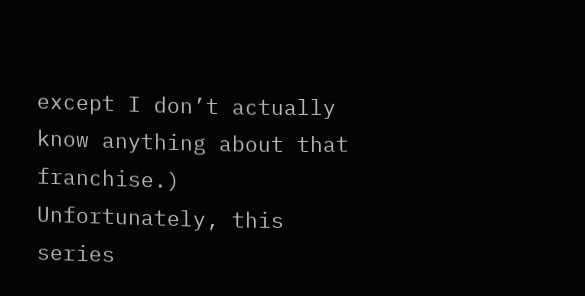except I don’t actually know anything about that franchise.) Unfortunately, this series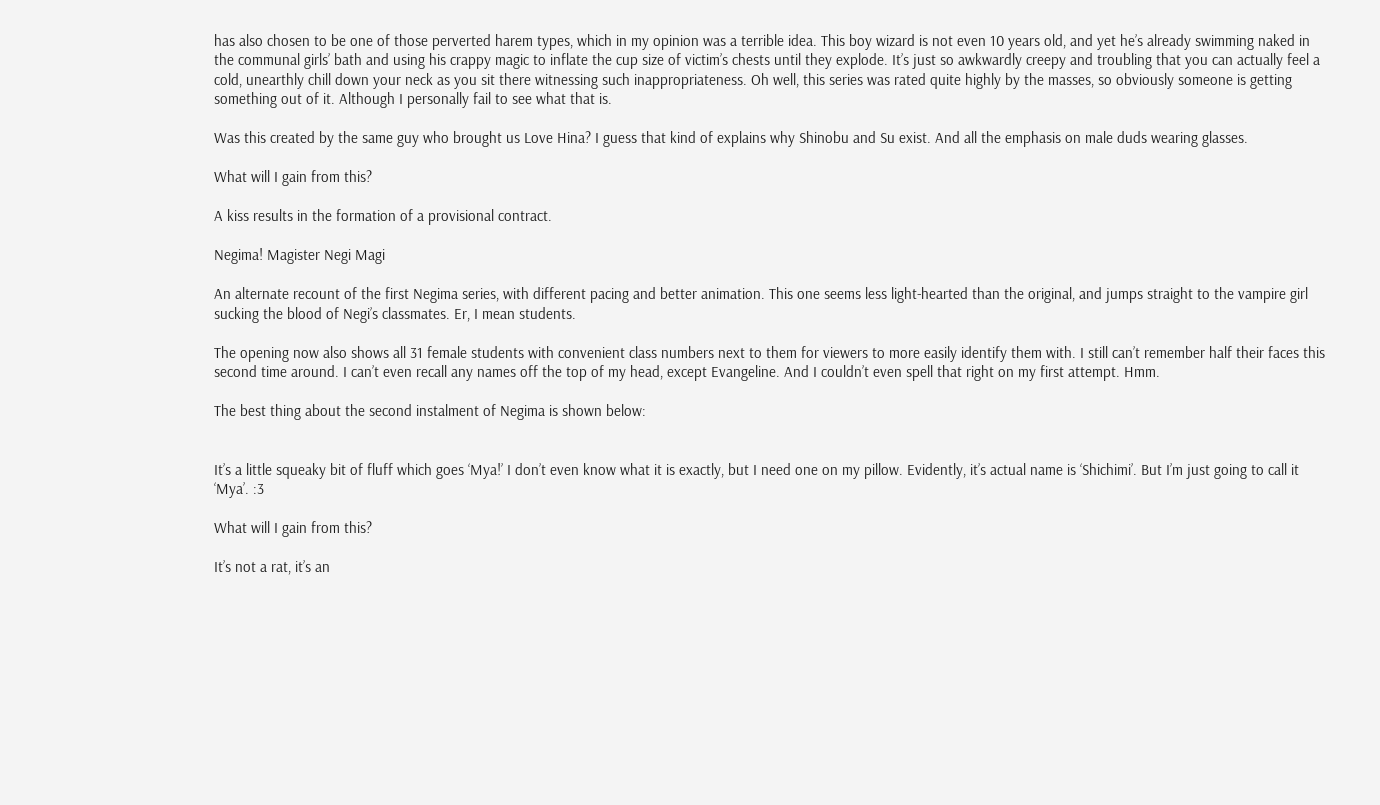has also chosen to be one of those perverted harem types, which in my opinion was a terrible idea. This boy wizard is not even 10 years old, and yet he’s already swimming naked in the communal girls’ bath and using his crappy magic to inflate the cup size of victim’s chests until they explode. It’s just so awkwardly creepy and troubling that you can actually feel a cold, unearthly chill down your neck as you sit there witnessing such inappropriateness. Oh well, this series was rated quite highly by the masses, so obviously someone is getting something out of it. Although I personally fail to see what that is.

Was this created by the same guy who brought us Love Hina? I guess that kind of explains why Shinobu and Su exist. And all the emphasis on male duds wearing glasses.

What will I gain from this?

A kiss results in the formation of a provisional contract.

Negima! Magister Negi Magi

An alternate recount of the first Negima series, with different pacing and better animation. This one seems less light-hearted than the original, and jumps straight to the vampire girl sucking the blood of Negi’s classmates. Er, I mean students.

The opening now also shows all 31 female students with convenient class numbers next to them for viewers to more easily identify them with. I still can’t remember half their faces this second time around. I can’t even recall any names off the top of my head, except Evangeline. And I couldn’t even spell that right on my first attempt. Hmm.

The best thing about the second instalment of Negima is shown below:


It’s a little squeaky bit of fluff which goes ‘Mya!’ I don’t even know what it is exactly, but I need one on my pillow. Evidently, it’s actual name is ‘Shichimi’. But I’m just going to call it ‘Mya’. :3

What will I gain from this?

It’s not a rat, it’s an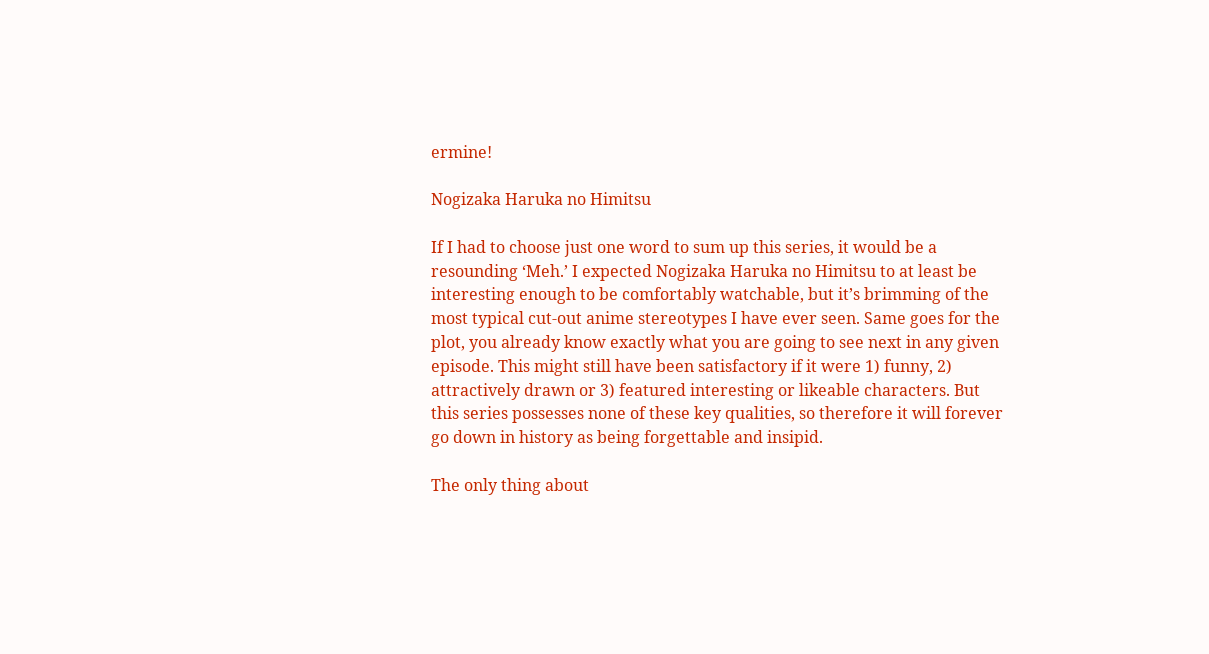ermine!

Nogizaka Haruka no Himitsu

If I had to choose just one word to sum up this series, it would be a resounding ‘Meh.’ I expected Nogizaka Haruka no Himitsu to at least be interesting enough to be comfortably watchable, but it’s brimming of the most typical cut-out anime stereotypes I have ever seen. Same goes for the plot, you already know exactly what you are going to see next in any given episode. This might still have been satisfactory if it were 1) funny, 2) attractively drawn or 3) featured interesting or likeable characters. But this series possesses none of these key qualities, so therefore it will forever go down in history as being forgettable and insipid.

The only thing about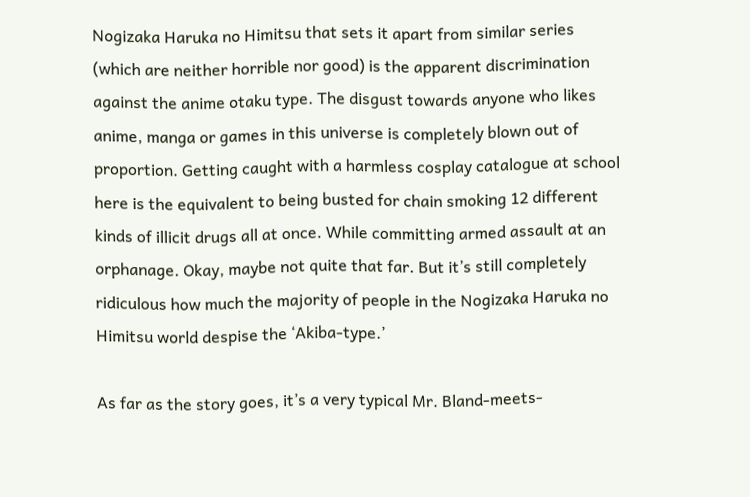Nogizaka Haruka no Himitsu that sets it apart from similar series (which are neither horrible nor good) is the apparent discrimination against the anime otaku type. The disgust towards anyone who likes anime, manga or games in this universe is completely blown out of proportion. Getting caught with a harmless cosplay catalogue at school here is the equivalent to being busted for chain smoking 12 different kinds of illicit drugs all at once. While committing armed assault at an orphanage. Okay, maybe not quite that far. But it’s still completely ridiculous how much the majority of people in the Nogizaka Haruka no Himitsu world despise the ‘Akiba-type.’

As far as the story goes, it’s a very typical Mr. Bland-meets-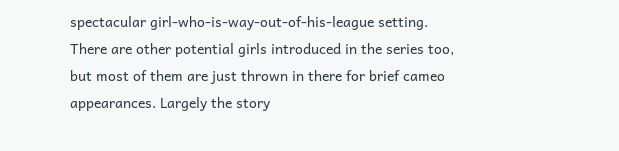spectacular girl-who-is-way-out-of-his-league setting. There are other potential girls introduced in the series too, but most of them are just thrown in there for brief cameo appearances. Largely the story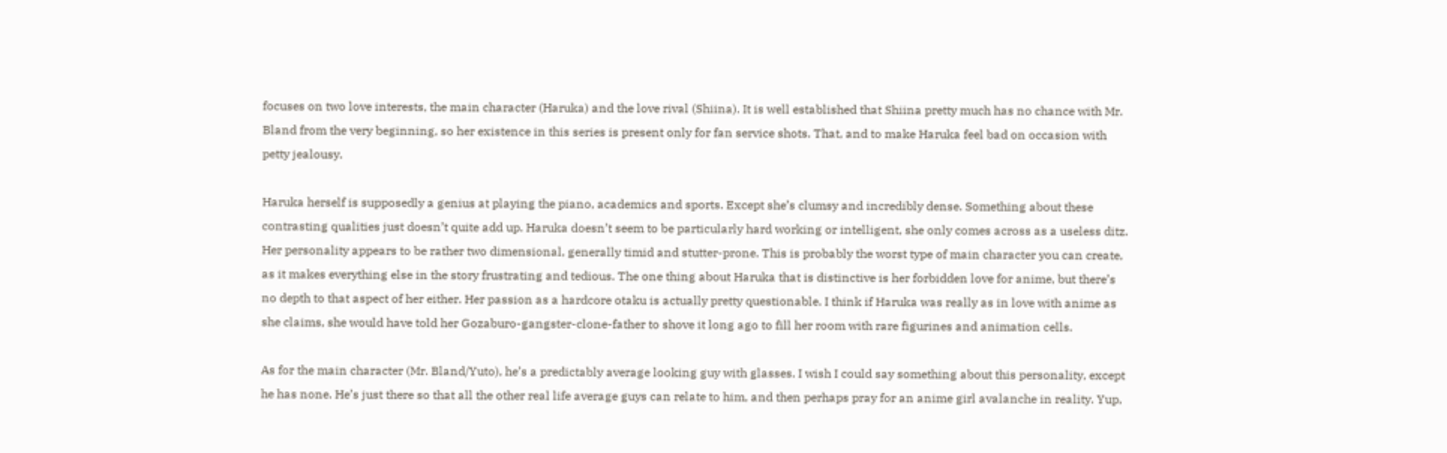focuses on two love interests, the main character (Haruka) and the love rival (Shiina). It is well established that Shiina pretty much has no chance with Mr. Bland from the very beginning, so her existence in this series is present only for fan service shots. That, and to make Haruka feel bad on occasion with petty jealousy.

Haruka herself is supposedly a genius at playing the piano, academics and sports. Except she’s clumsy and incredibly dense. Something about these contrasting qualities just doesn’t quite add up. Haruka doesn’t seem to be particularly hard working or intelligent, she only comes across as a useless ditz. Her personality appears to be rather two dimensional, generally timid and stutter-prone. This is probably the worst type of main character you can create, as it makes everything else in the story frustrating and tedious. The one thing about Haruka that is distinctive is her forbidden love for anime, but there’s no depth to that aspect of her either. Her passion as a hardcore otaku is actually pretty questionable. I think if Haruka was really as in love with anime as she claims, she would have told her Gozaburo-gangster-clone-father to shove it long ago to fill her room with rare figurines and animation cells.

As for the main character (Mr. Bland/Yuto), he’s a predictably average looking guy with glasses. I wish I could say something about this personality, except he has none. He’s just there so that all the other real life average guys can relate to him, and then perhaps pray for an anime girl avalanche in reality. Yup,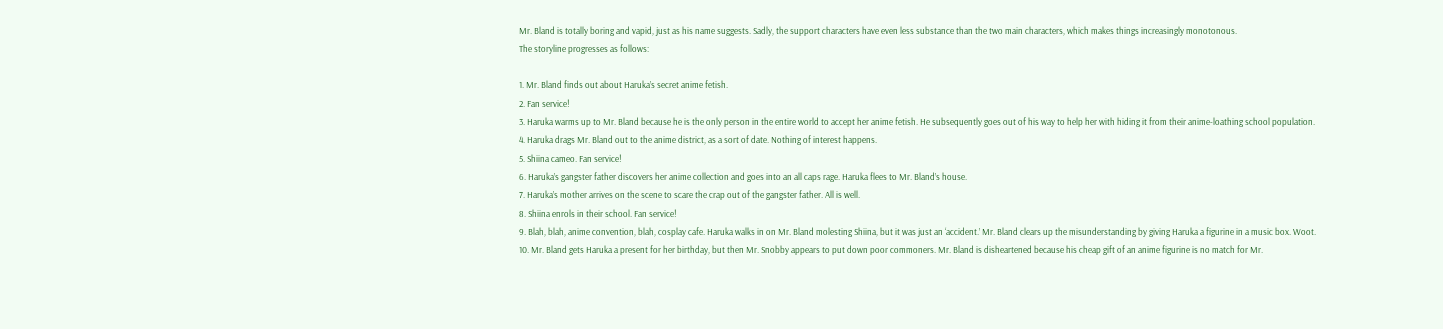Mr. Bland is totally boring and vapid, just as his name suggests. Sadly, the support characters have even less substance than the two main characters, which makes things increasingly monotonous.
The storyline progresses as follows:

1. Mr. Bland finds out about Haruka’s secret anime fetish.
2. Fan service!
3. Haruka warms up to Mr. Bland because he is the only person in the entire world to accept her anime fetish. He subsequently goes out of his way to help her with hiding it from their anime-loathing school population.
4. Haruka drags Mr. Bland out to the anime district, as a sort of date. Nothing of interest happens.
5. Shiina cameo. Fan service!
6. Haruka’s gangster father discovers her anime collection and goes into an all caps rage. Haruka flees to Mr. Bland’s house.
7. Haruka’s mother arrives on the scene to scare the crap out of the gangster father. All is well.
8. Shiina enrols in their school. Fan service!
9. Blah, blah, anime convention, blah, cosplay cafe. Haruka walks in on Mr. Bland molesting Shiina, but it was just an ‘accident.’ Mr. Bland clears up the misunderstanding by giving Haruka a figurine in a music box. Woot.
10. Mr. Bland gets Haruka a present for her birthday, but then Mr. Snobby appears to put down poor commoners. Mr. Bland is disheartened because his cheap gift of an anime figurine is no match for Mr.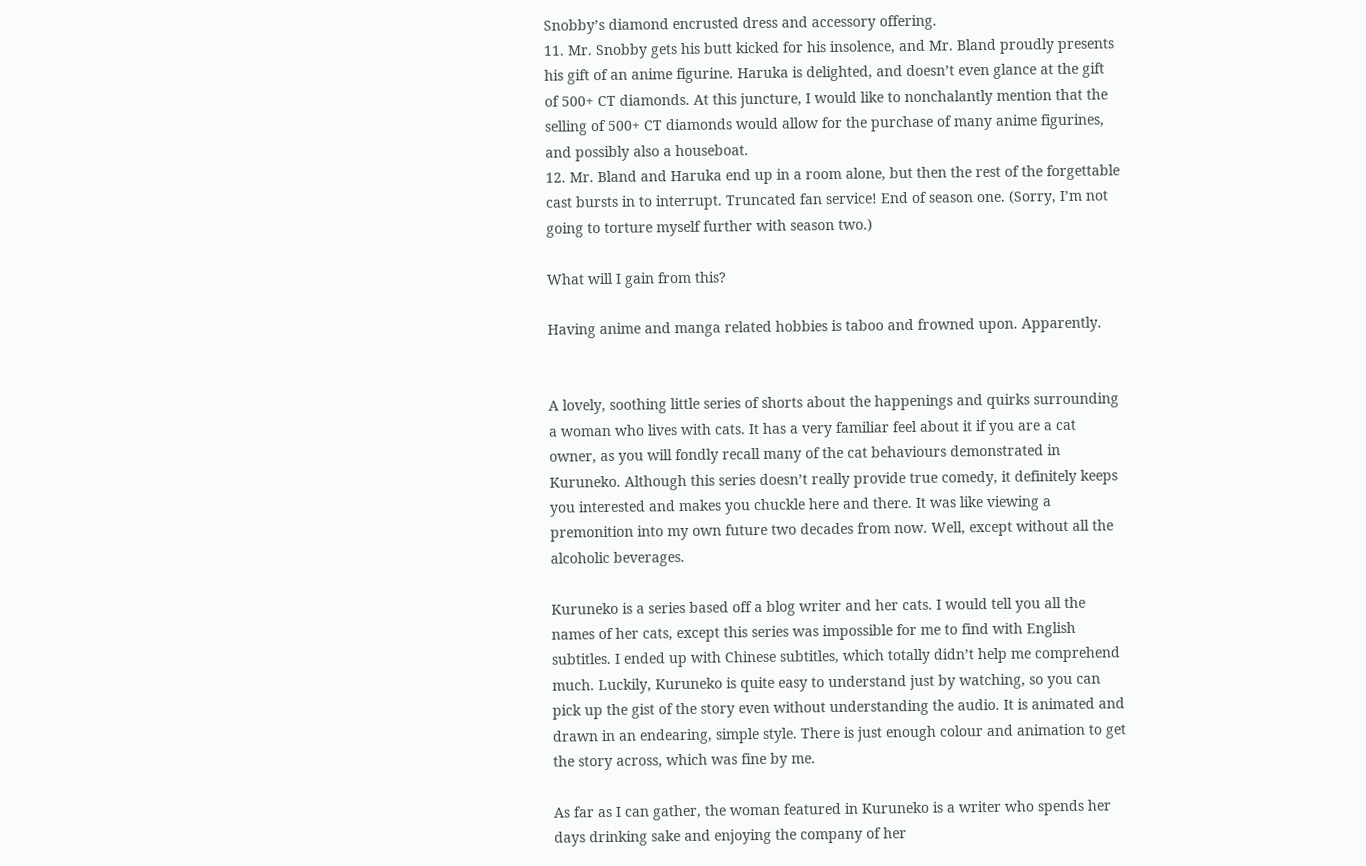Snobby’s diamond encrusted dress and accessory offering.
11. Mr. Snobby gets his butt kicked for his insolence, and Mr. Bland proudly presents his gift of an anime figurine. Haruka is delighted, and doesn’t even glance at the gift of 500+ CT diamonds. At this juncture, I would like to nonchalantly mention that the selling of 500+ CT diamonds would allow for the purchase of many anime figurines, and possibly also a houseboat.
12. Mr. Bland and Haruka end up in a room alone, but then the rest of the forgettable cast bursts in to interrupt. Truncated fan service! End of season one. (Sorry, I’m not going to torture myself further with season two.)

What will I gain from this?

Having anime and manga related hobbies is taboo and frowned upon. Apparently.


A lovely, soothing little series of shorts about the happenings and quirks surrounding a woman who lives with cats. It has a very familiar feel about it if you are a cat owner, as you will fondly recall many of the cat behaviours demonstrated in Kuruneko. Although this series doesn’t really provide true comedy, it definitely keeps you interested and makes you chuckle here and there. It was like viewing a premonition into my own future two decades from now. Well, except without all the alcoholic beverages.

Kuruneko is a series based off a blog writer and her cats. I would tell you all the names of her cats, except this series was impossible for me to find with English subtitles. I ended up with Chinese subtitles, which totally didn’t help me comprehend much. Luckily, Kuruneko is quite easy to understand just by watching, so you can pick up the gist of the story even without understanding the audio. It is animated and drawn in an endearing, simple style. There is just enough colour and animation to get the story across, which was fine by me.

As far as I can gather, the woman featured in Kuruneko is a writer who spends her days drinking sake and enjoying the company of her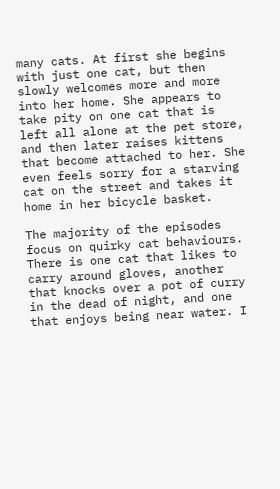many cats. At first she begins with just one cat, but then slowly welcomes more and more into her home. She appears to take pity on one cat that is left all alone at the pet store, and then later raises kittens that become attached to her. She even feels sorry for a starving cat on the street and takes it home in her bicycle basket.

The majority of the episodes focus on quirky cat behaviours. There is one cat that likes to carry around gloves, another that knocks over a pot of curry in the dead of night, and one that enjoys being near water. I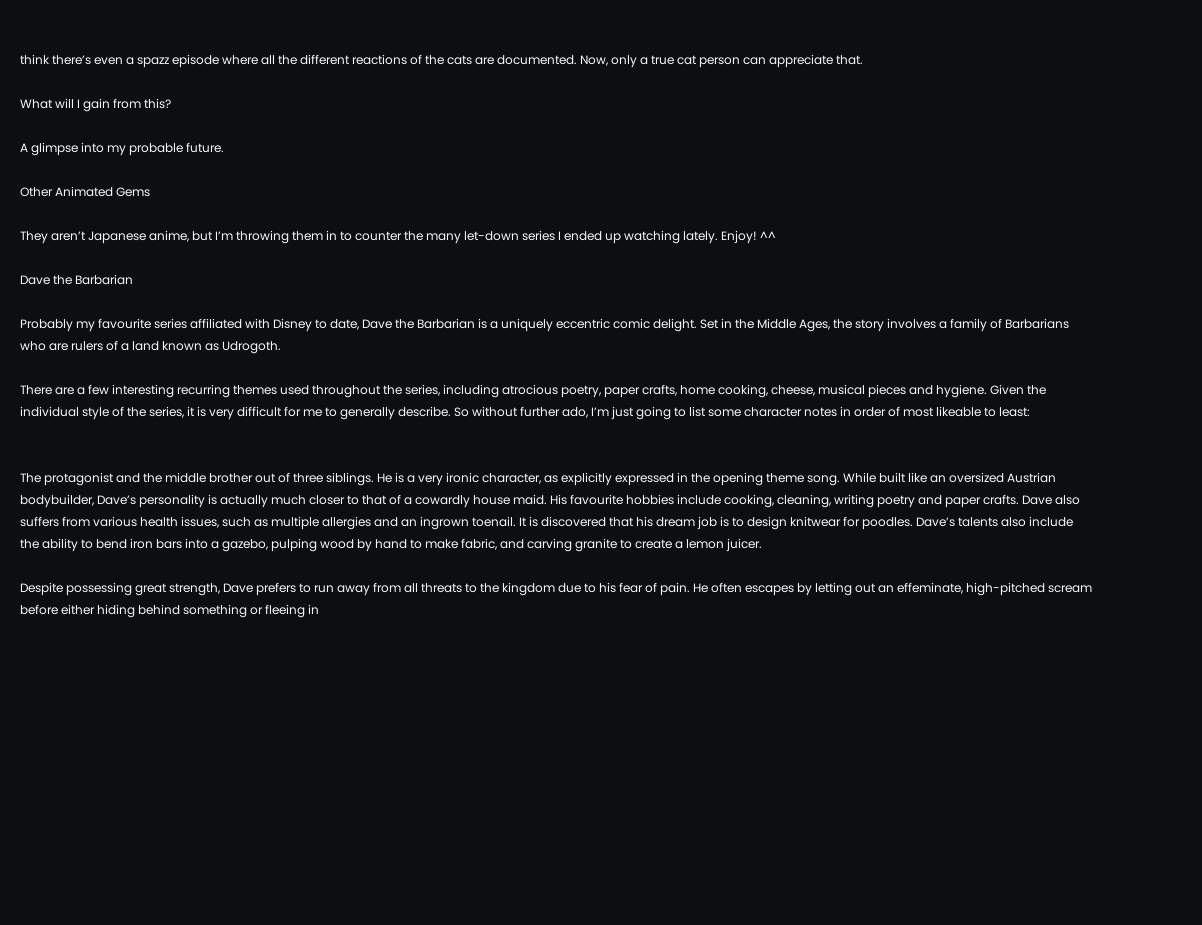think there’s even a spazz episode where all the different reactions of the cats are documented. Now, only a true cat person can appreciate that.

What will I gain from this?

A glimpse into my probable future.

Other Animated Gems

They aren’t Japanese anime, but I’m throwing them in to counter the many let-down series I ended up watching lately. Enjoy! ^^

Dave the Barbarian

Probably my favourite series affiliated with Disney to date, Dave the Barbarian is a uniquely eccentric comic delight. Set in the Middle Ages, the story involves a family of Barbarians who are rulers of a land known as Udrogoth.

There are a few interesting recurring themes used throughout the series, including atrocious poetry, paper crafts, home cooking, cheese, musical pieces and hygiene. Given the individual style of the series, it is very difficult for me to generally describe. So without further ado, I’m just going to list some character notes in order of most likeable to least:


The protagonist and the middle brother out of three siblings. He is a very ironic character, as explicitly expressed in the opening theme song. While built like an oversized Austrian bodybuilder, Dave’s personality is actually much closer to that of a cowardly house maid. His favourite hobbies include cooking, cleaning, writing poetry and paper crafts. Dave also suffers from various health issues, such as multiple allergies and an ingrown toenail. It is discovered that his dream job is to design knitwear for poodles. Dave’s talents also include the ability to bend iron bars into a gazebo, pulping wood by hand to make fabric, and carving granite to create a lemon juicer.

Despite possessing great strength, Dave prefers to run away from all threats to the kingdom due to his fear of pain. He often escapes by letting out an effeminate, high-pitched scream before either hiding behind something or fleeing in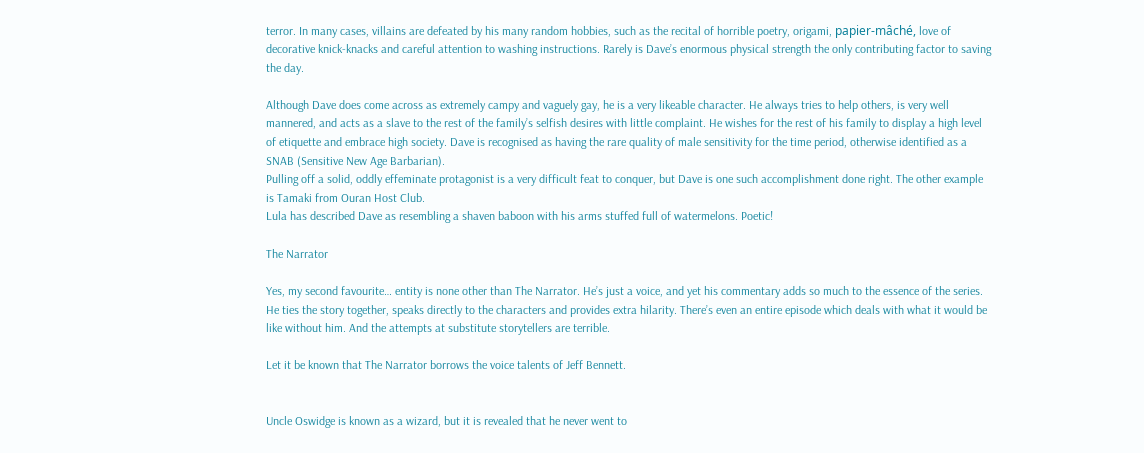terror. In many cases, villains are defeated by his many random hobbies, such as the recital of horrible poetry, origami, papier-mâché, love of decorative knick-knacks and careful attention to washing instructions. Rarely is Dave’s enormous physical strength the only contributing factor to saving the day.

Although Dave does come across as extremely campy and vaguely gay, he is a very likeable character. He always tries to help others, is very well mannered, and acts as a slave to the rest of the family’s selfish desires with little complaint. He wishes for the rest of his family to display a high level of etiquette and embrace high society. Dave is recognised as having the rare quality of male sensitivity for the time period, otherwise identified as a SNAB (Sensitive New Age Barbarian).
Pulling off a solid, oddly effeminate protagonist is a very difficult feat to conquer, but Dave is one such accomplishment done right. The other example is Tamaki from Ouran Host Club.
Lula has described Dave as resembling a shaven baboon with his arms stuffed full of watermelons. Poetic!

The Narrator

Yes, my second favourite… entity is none other than The Narrator. He’s just a voice, and yet his commentary adds so much to the essence of the series. He ties the story together, speaks directly to the characters and provides extra hilarity. There’s even an entire episode which deals with what it would be like without him. And the attempts at substitute storytellers are terrible.

Let it be known that The Narrator borrows the voice talents of Jeff Bennett.


Uncle Oswidge is known as a wizard, but it is revealed that he never went to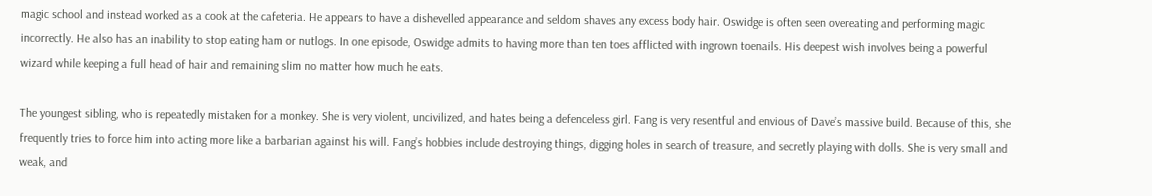magic school and instead worked as a cook at the cafeteria. He appears to have a dishevelled appearance and seldom shaves any excess body hair. Oswidge is often seen overeating and performing magic incorrectly. He also has an inability to stop eating ham or nutlogs. In one episode, Oswidge admits to having more than ten toes afflicted with ingrown toenails. His deepest wish involves being a powerful wizard while keeping a full head of hair and remaining slim no matter how much he eats.

The youngest sibling, who is repeatedly mistaken for a monkey. She is very violent, uncivilized, and hates being a defenceless girl. Fang is very resentful and envious of Dave’s massive build. Because of this, she frequently tries to force him into acting more like a barbarian against his will. Fang’s hobbies include destroying things, digging holes in search of treasure, and secretly playing with dolls. She is very small and weak, and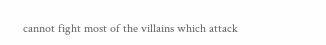cannot fight most of the villains which attack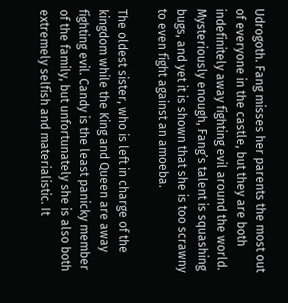Udrogoth. Fang misses her parents the most out of everyone in the castle, but they are both indefinitely away fighting evil around the world. Mysteriously enough, Fang’s talent is squashing bugs, and yet it is shown that she is too scrawny to even fight against an amoeba.

The oldest sister, who is left in charge of the kingdom while the King and Queen are away fighting evil. Candy is the least panicky member of the family, but unfortunately she is also both extremely selfish and materialistic. It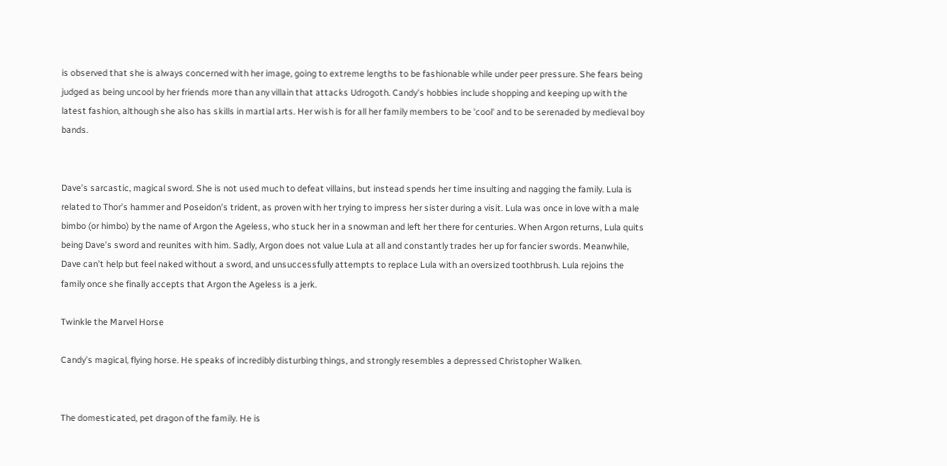is observed that she is always concerned with her image, going to extreme lengths to be fashionable while under peer pressure. She fears being judged as being uncool by her friends more than any villain that attacks Udrogoth. Candy’s hobbies include shopping and keeping up with the latest fashion, although she also has skills in martial arts. Her wish is for all her family members to be 'cool' and to be serenaded by medieval boy bands.


Dave’s sarcastic, magical sword. She is not used much to defeat villains, but instead spends her time insulting and nagging the family. Lula is related to Thor’s hammer and Poseidon’s trident, as proven with her trying to impress her sister during a visit. Lula was once in love with a male bimbo (or himbo) by the name of Argon the Ageless, who stuck her in a snowman and left her there for centuries. When Argon returns, Lula quits being Dave’s sword and reunites with him. Sadly, Argon does not value Lula at all and constantly trades her up for fancier swords. Meanwhile, Dave can’t help but feel naked without a sword, and unsuccessfully attempts to replace Lula with an oversized toothbrush. Lula rejoins the family once she finally accepts that Argon the Ageless is a jerk.

Twinkle the Marvel Horse

Candy’s magical, flying horse. He speaks of incredibly disturbing things, and strongly resembles a depressed Christopher Walken.


The domesticated, pet dragon of the family. He is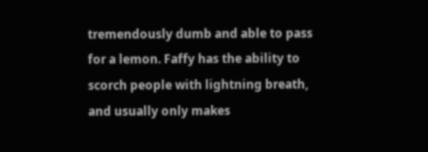tremendously dumb and able to pass for a lemon. Faffy has the ability to scorch people with lightning breath, and usually only makes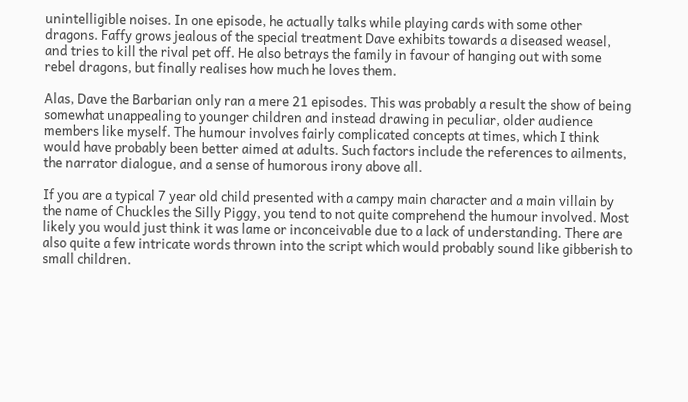unintelligible noises. In one episode, he actually talks while playing cards with some other dragons. Faffy grows jealous of the special treatment Dave exhibits towards a diseased weasel, and tries to kill the rival pet off. He also betrays the family in favour of hanging out with some rebel dragons, but finally realises how much he loves them.

Alas, Dave the Barbarian only ran a mere 21 episodes. This was probably a result the show of being somewhat unappealing to younger children and instead drawing in peculiar, older audience members like myself. The humour involves fairly complicated concepts at times, which I think would have probably been better aimed at adults. Such factors include the references to ailments, the narrator dialogue, and a sense of humorous irony above all.

If you are a typical 7 year old child presented with a campy main character and a main villain by the name of Chuckles the Silly Piggy, you tend to not quite comprehend the humour involved. Most likely you would just think it was lame or inconceivable due to a lack of understanding. There are also quite a few intricate words thrown into the script which would probably sound like gibberish to small children.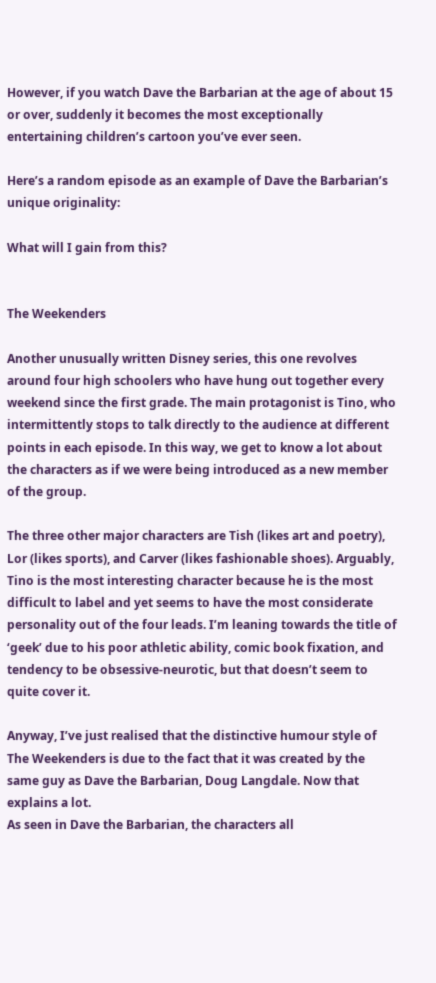However, if you watch Dave the Barbarian at the age of about 15 or over, suddenly it becomes the most exceptionally entertaining children’s cartoon you’ve ever seen.

Here’s a random episode as an example of Dave the Barbarian’s unique originality:

What will I gain from this?


The Weekenders

Another unusually written Disney series, this one revolves around four high schoolers who have hung out together every weekend since the first grade. The main protagonist is Tino, who intermittently stops to talk directly to the audience at different points in each episode. In this way, we get to know a lot about the characters as if we were being introduced as a new member of the group.

The three other major characters are Tish (likes art and poetry), Lor (likes sports), and Carver (likes fashionable shoes). Arguably, Tino is the most interesting character because he is the most difficult to label and yet seems to have the most considerate personality out of the four leads. I’m leaning towards the title of ‘geek’ due to his poor athletic ability, comic book fixation, and tendency to be obsessive-neurotic, but that doesn’t seem to quite cover it.

Anyway, I’ve just realised that the distinctive humour style of The Weekenders is due to the fact that it was created by the same guy as Dave the Barbarian, Doug Langdale. Now that explains a lot.
As seen in Dave the Barbarian, the characters all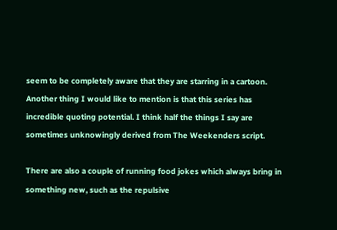seem to be completely aware that they are starring in a cartoon. Another thing I would like to mention is that this series has incredible quoting potential. I think half the things I say are sometimes unknowingly derived from The Weekenders script.

There are also a couple of running food jokes which always bring in something new, such as the repulsive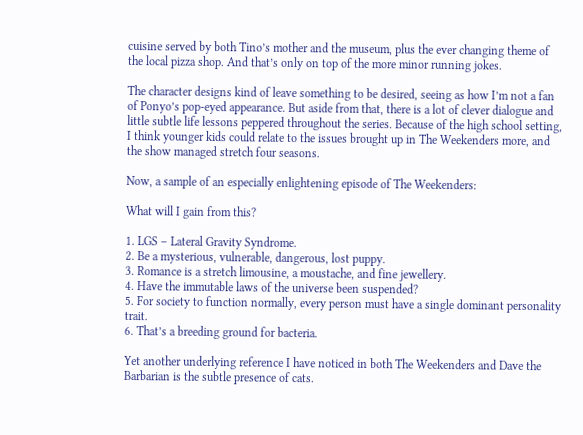cuisine served by both Tino’s mother and the museum, plus the ever changing theme of the local pizza shop. And that’s only on top of the more minor running jokes.

The character designs kind of leave something to be desired, seeing as how I’m not a fan of Ponyo’s pop-eyed appearance. But aside from that, there is a lot of clever dialogue and little subtle life lessons peppered throughout the series. Because of the high school setting, I think younger kids could relate to the issues brought up in The Weekenders more, and the show managed stretch four seasons.

Now, a sample of an especially enlightening episode of The Weekenders:

What will I gain from this?

1. LGS – Lateral Gravity Syndrome.
2. Be a mysterious, vulnerable, dangerous, lost puppy.
3. Romance is a stretch limousine, a moustache, and fine jewellery.
4. Have the immutable laws of the universe been suspended?
5. For society to function normally, every person must have a single dominant personality trait.
6. That’s a breeding ground for bacteria.

Yet another underlying reference I have noticed in both The Weekenders and Dave the Barbarian is the subtle presence of cats.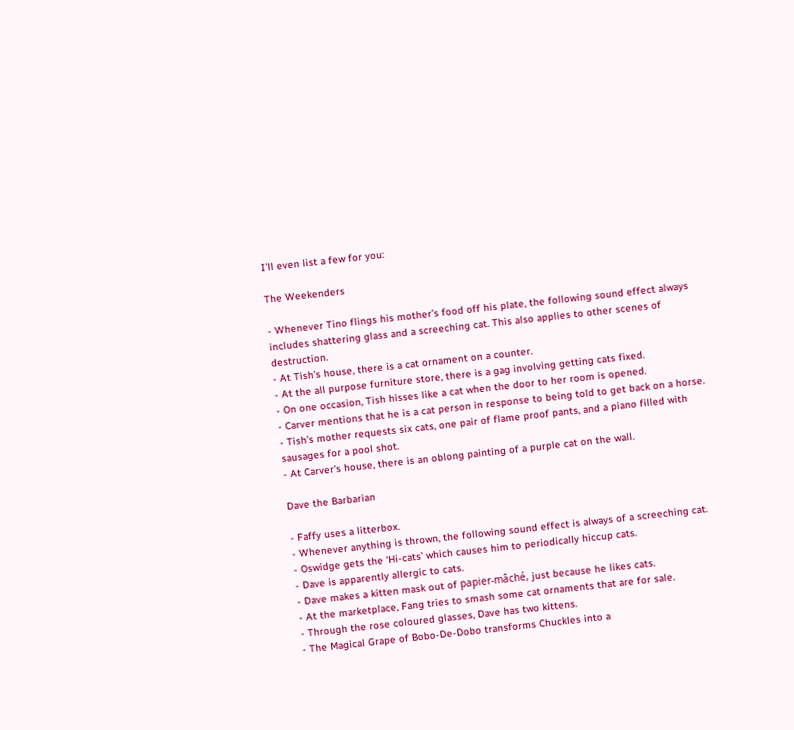I’ll even list a few for you:

The Weekenders

- Whenever Tino flings his mother’s food off his plate, the following sound effect always includes shattering glass and a screeching cat. This also applies to other scenes of destruction.
- At Tish’s house, there is a cat ornament on a counter.
- At the all purpose furniture store, there is a gag involving getting cats fixed.
- On one occasion, Tish hisses like a cat when the door to her room is opened.
- Carver mentions that he is a cat person in response to being told to get back on a horse.
- Tish’s mother requests six cats, one pair of flame proof pants, and a piano filled with sausages for a pool shot.
- At Carver’s house, there is an oblong painting of a purple cat on the wall.

Dave the Barbarian

- Faffy uses a litterbox.
- Whenever anything is thrown, the following sound effect is always of a screeching cat.
- Oswidge gets the ‘Hi-cats’ which causes him to periodically hiccup cats.
- Dave is apparently allergic to cats.
- Dave makes a kitten mask out of papier-mâché, just because he likes cats.
- At the marketplace, Fang tries to smash some cat ornaments that are for sale.
- Through the rose coloured glasses, Dave has two kittens.
- The Magical Grape of Bobo-De-Dobo transforms Chuckles into a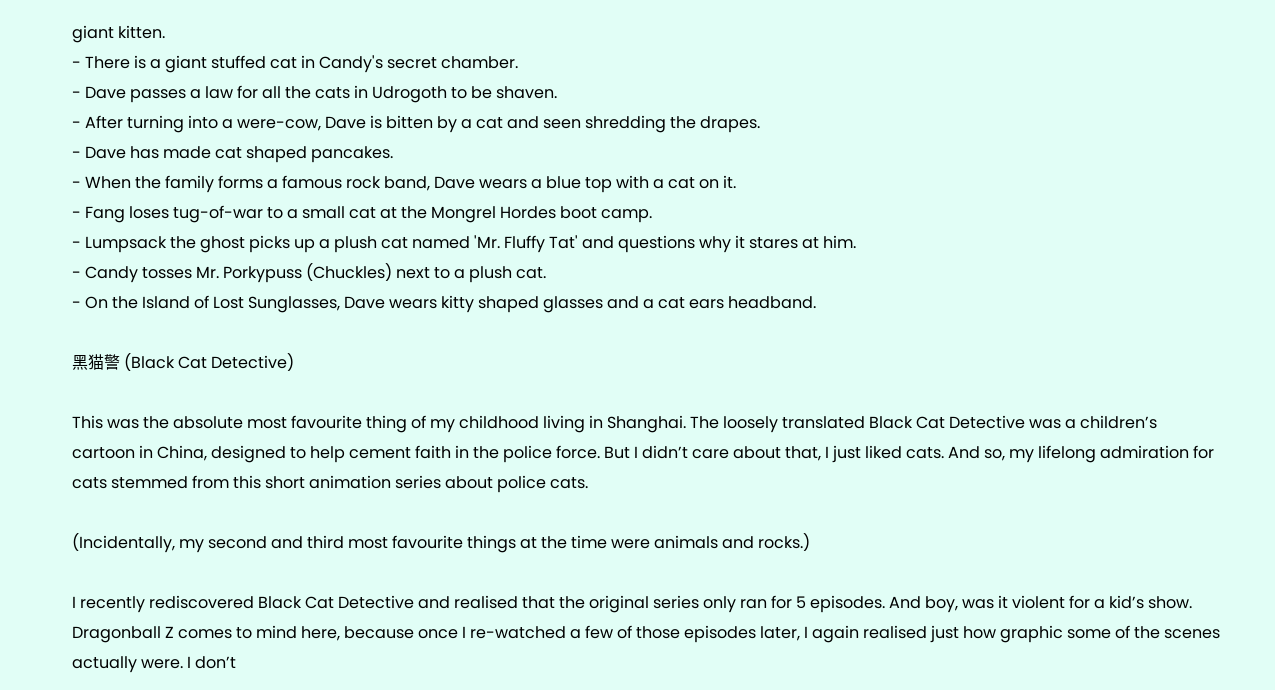giant kitten.
- There is a giant stuffed cat in Candy's secret chamber.
- Dave passes a law for all the cats in Udrogoth to be shaven.
- After turning into a were-cow, Dave is bitten by a cat and seen shredding the drapes.
- Dave has made cat shaped pancakes.
- When the family forms a famous rock band, Dave wears a blue top with a cat on it.
- Fang loses tug-of-war to a small cat at the Mongrel Hordes boot camp.
- Lumpsack the ghost picks up a plush cat named 'Mr. Fluffy Tat' and questions why it stares at him.
- Candy tosses Mr. Porkypuss (Chuckles) next to a plush cat.
- On the Island of Lost Sunglasses, Dave wears kitty shaped glasses and a cat ears headband.

黑猫警 (Black Cat Detective)

This was the absolute most favourite thing of my childhood living in Shanghai. The loosely translated Black Cat Detective was a children’s cartoon in China, designed to help cement faith in the police force. But I didn’t care about that, I just liked cats. And so, my lifelong admiration for cats stemmed from this short animation series about police cats.

(Incidentally, my second and third most favourite things at the time were animals and rocks.)

I recently rediscovered Black Cat Detective and realised that the original series only ran for 5 episodes. And boy, was it violent for a kid’s show. Dragonball Z comes to mind here, because once I re-watched a few of those episodes later, I again realised just how graphic some of the scenes actually were. I don’t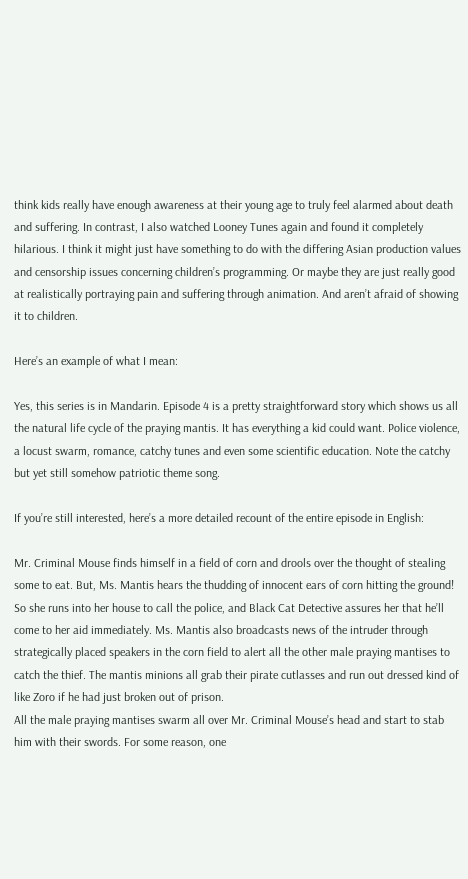think kids really have enough awareness at their young age to truly feel alarmed about death and suffering. In contrast, I also watched Looney Tunes again and found it completely hilarious. I think it might just have something to do with the differing Asian production values and censorship issues concerning children’s programming. Or maybe they are just really good at realistically portraying pain and suffering through animation. And aren’t afraid of showing it to children.

Here’s an example of what I mean:

Yes, this series is in Mandarin. Episode 4 is a pretty straightforward story which shows us all the natural life cycle of the praying mantis. It has everything a kid could want. Police violence, a locust swarm, romance, catchy tunes and even some scientific education. Note the catchy but yet still somehow patriotic theme song.

If you’re still interested, here’s a more detailed recount of the entire episode in English:

Mr. Criminal Mouse finds himself in a field of corn and drools over the thought of stealing some to eat. But, Ms. Mantis hears the thudding of innocent ears of corn hitting the ground! So she runs into her house to call the police, and Black Cat Detective assures her that he’ll come to her aid immediately. Ms. Mantis also broadcasts news of the intruder through strategically placed speakers in the corn field to alert all the other male praying mantises to catch the thief. The mantis minions all grab their pirate cutlasses and run out dressed kind of like Zoro if he had just broken out of prison.
All the male praying mantises swarm all over Mr. Criminal Mouse’s head and start to stab him with their swords. For some reason, one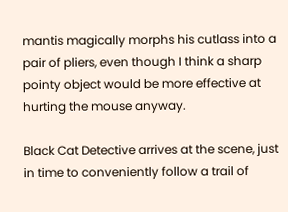mantis magically morphs his cutlass into a pair of pliers, even though I think a sharp pointy object would be more effective at hurting the mouse anyway.

Black Cat Detective arrives at the scene, just in time to conveniently follow a trail of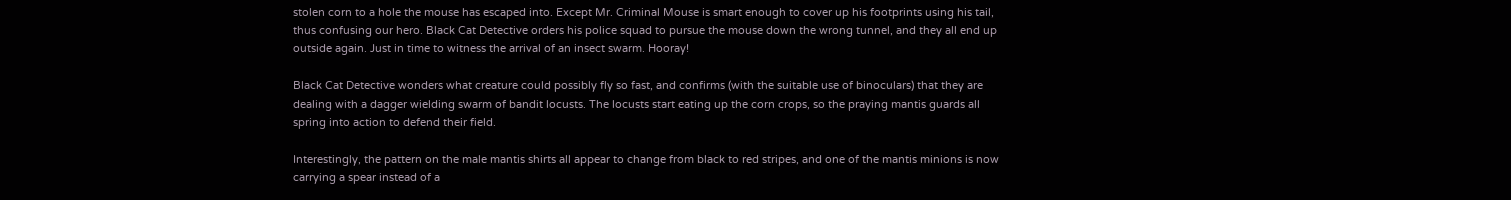stolen corn to a hole the mouse has escaped into. Except Mr. Criminal Mouse is smart enough to cover up his footprints using his tail, thus confusing our hero. Black Cat Detective orders his police squad to pursue the mouse down the wrong tunnel, and they all end up outside again. Just in time to witness the arrival of an insect swarm. Hooray!

Black Cat Detective wonders what creature could possibly fly so fast, and confirms (with the suitable use of binoculars) that they are dealing with a dagger wielding swarm of bandit locusts. The locusts start eating up the corn crops, so the praying mantis guards all spring into action to defend their field.

Interestingly, the pattern on the male mantis shirts all appear to change from black to red stripes, and one of the mantis minions is now carrying a spear instead of a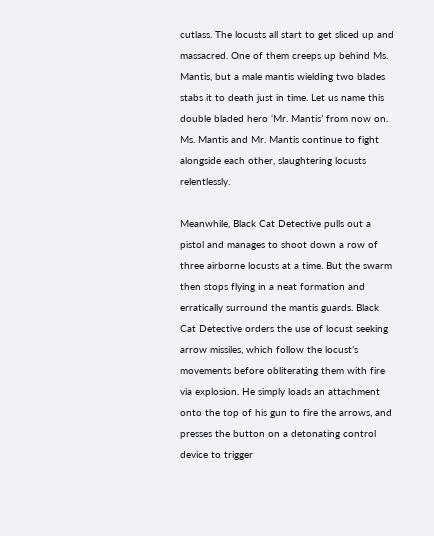cutlass. The locusts all start to get sliced up and massacred. One of them creeps up behind Ms. Mantis, but a male mantis wielding two blades stabs it to death just in time. Let us name this double bladed hero ‘Mr. Mantis’ from now on. Ms. Mantis and Mr. Mantis continue to fight alongside each other, slaughtering locusts relentlessly.

Meanwhile, Black Cat Detective pulls out a pistol and manages to shoot down a row of three airborne locusts at a time. But the swarm then stops flying in a neat formation and erratically surround the mantis guards. Black Cat Detective orders the use of locust seeking arrow missiles, which follow the locust’s movements before obliterating them with fire via explosion. He simply loads an attachment onto the top of his gun to fire the arrows, and presses the button on a detonating control device to trigger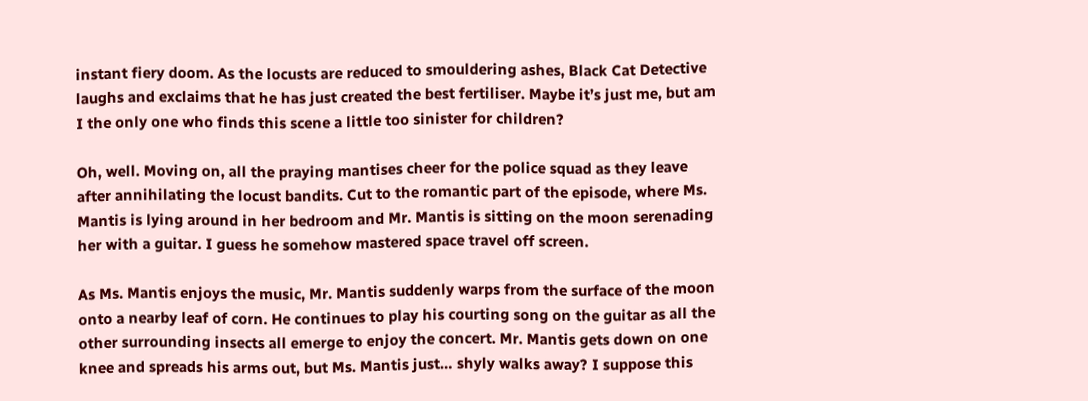instant fiery doom. As the locusts are reduced to smouldering ashes, Black Cat Detective laughs and exclaims that he has just created the best fertiliser. Maybe it’s just me, but am I the only one who finds this scene a little too sinister for children?

Oh, well. Moving on, all the praying mantises cheer for the police squad as they leave after annihilating the locust bandits. Cut to the romantic part of the episode, where Ms. Mantis is lying around in her bedroom and Mr. Mantis is sitting on the moon serenading her with a guitar. I guess he somehow mastered space travel off screen.

As Ms. Mantis enjoys the music, Mr. Mantis suddenly warps from the surface of the moon onto a nearby leaf of corn. He continues to play his courting song on the guitar as all the other surrounding insects all emerge to enjoy the concert. Mr. Mantis gets down on one knee and spreads his arms out, but Ms. Mantis just… shyly walks away? I suppose this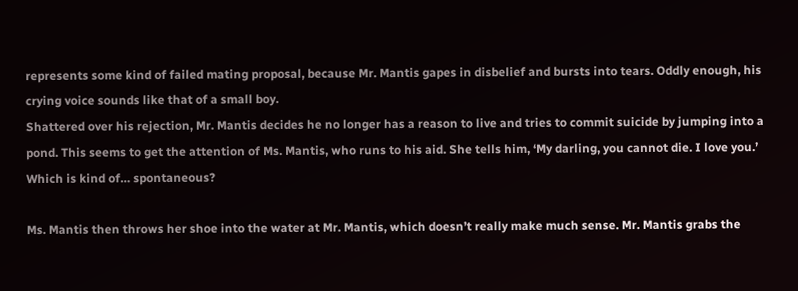represents some kind of failed mating proposal, because Mr. Mantis gapes in disbelief and bursts into tears. Oddly enough, his crying voice sounds like that of a small boy.
Shattered over his rejection, Mr. Mantis decides he no longer has a reason to live and tries to commit suicide by jumping into a pond. This seems to get the attention of Ms. Mantis, who runs to his aid. She tells him, ‘My darling, you cannot die. I love you.’ Which is kind of… spontaneous?

Ms. Mantis then throws her shoe into the water at Mr. Mantis, which doesn’t really make much sense. Mr. Mantis grabs the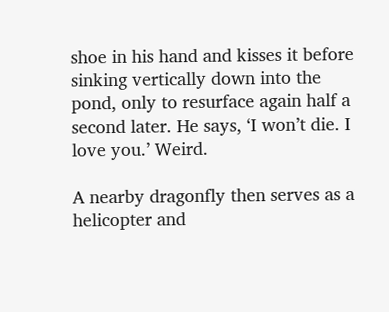shoe in his hand and kisses it before sinking vertically down into the pond, only to resurface again half a second later. He says, ‘I won’t die. I love you.’ Weird.

A nearby dragonfly then serves as a helicopter and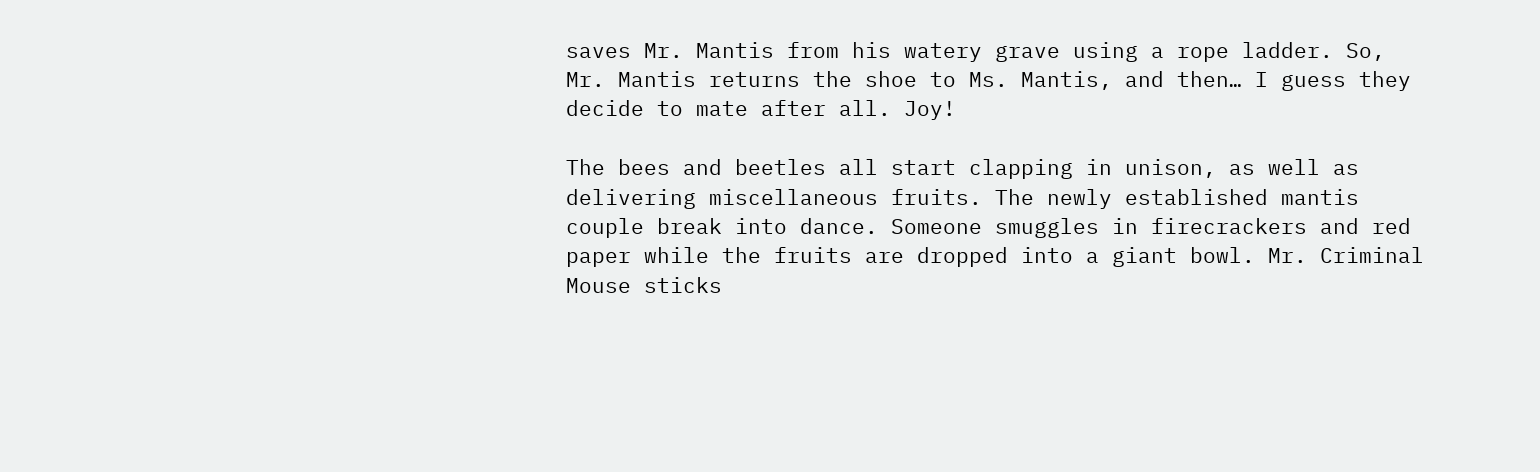saves Mr. Mantis from his watery grave using a rope ladder. So, Mr. Mantis returns the shoe to Ms. Mantis, and then… I guess they decide to mate after all. Joy!

The bees and beetles all start clapping in unison, as well as delivering miscellaneous fruits. The newly established mantis couple break into dance. Someone smuggles in firecrackers and red paper while the fruits are dropped into a giant bowl. Mr. Criminal Mouse sticks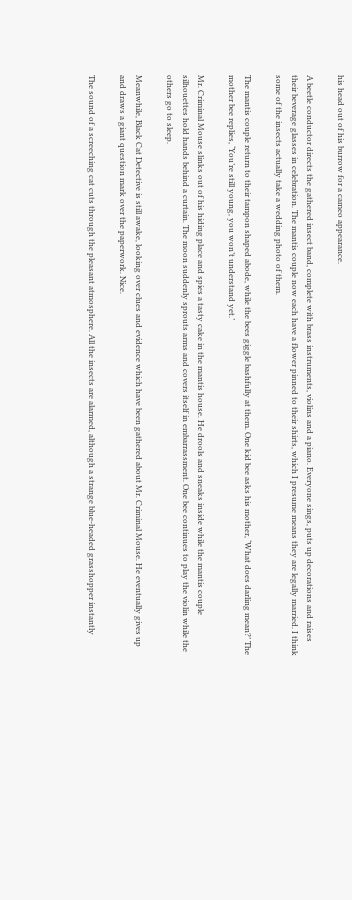his head out of his burrow for a cameo appearance.

A beetle conductor directs the gathered insect band, complete with brass instruments, violins and a piano. Everyone sings, puts up decorations and raises their beverage glasses in celebration. The mantis couple now each have a flower pinned to their shirts, which I presume means they are legally married. I think some of the insects actually take a wedding photo of them.

The mantis couple return to their tampon shaped abode, while the bees giggle bashfully at them. One kid bee asks his mother, ‘What does darling mean?’ The mother bee replies, ‘You’re still young, you won’t understand yet.’

Mr. Criminal Mouse slinks out of his hiding place and spies a tasty cake in the mantis house. He drools and sneaks inside while the mantis couple silhouettes hold hands behind a curtain. The moon suddenly sprouts arms and covers itself in embarrassment. One bee continues to play the violin while the others go to sleep.

Meanwhile, Black Cat Detective is still awake, looking over clues and evidence which have been gathered about Mr. Criminal Mouse. He eventually gives up and draws a giant question mark over the paperwork. Nice.

The sound of a screeching cat cuts through the pleasant atmosphere. All the insects are alarmed, although a strange blue-headed grasshopper instantly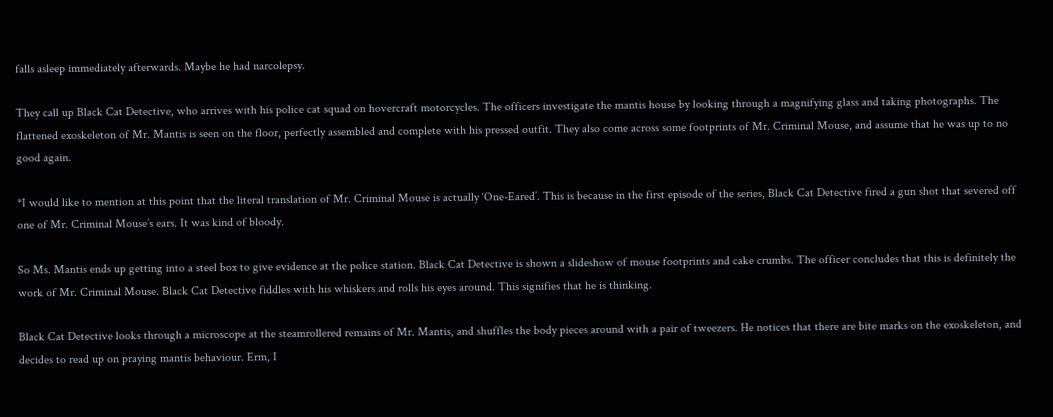falls asleep immediately afterwards. Maybe he had narcolepsy.

They call up Black Cat Detective, who arrives with his police cat squad on hovercraft motorcycles. The officers investigate the mantis house by looking through a magnifying glass and taking photographs. The flattened exoskeleton of Mr. Mantis is seen on the floor, perfectly assembled and complete with his pressed outfit. They also come across some footprints of Mr. Criminal Mouse, and assume that he was up to no good again.

*I would like to mention at this point that the literal translation of Mr. Criminal Mouse is actually ‘One-Eared’. This is because in the first episode of the series, Black Cat Detective fired a gun shot that severed off one of Mr. Criminal Mouse’s ears. It was kind of bloody.

So Ms. Mantis ends up getting into a steel box to give evidence at the police station. Black Cat Detective is shown a slideshow of mouse footprints and cake crumbs. The officer concludes that this is definitely the work of Mr. Criminal Mouse. Black Cat Detective fiddles with his whiskers and rolls his eyes around. This signifies that he is thinking.

Black Cat Detective looks through a microscope at the steamrollered remains of Mr. Mantis, and shuffles the body pieces around with a pair of tweezers. He notices that there are bite marks on the exoskeleton, and decides to read up on praying mantis behaviour. Erm, I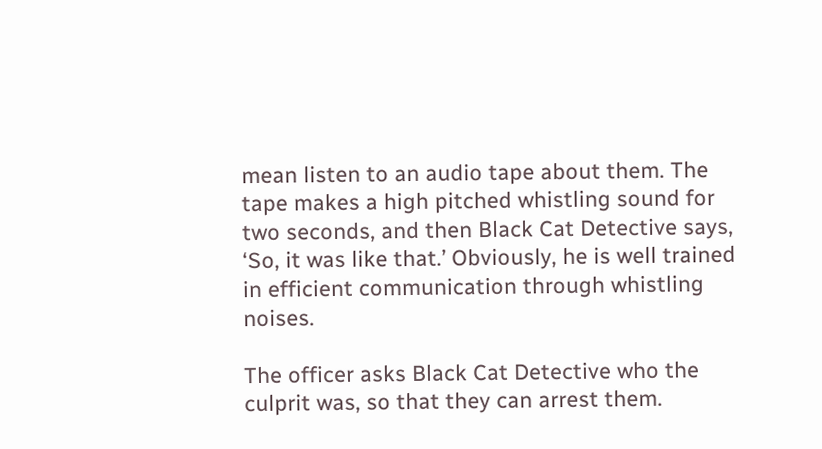mean listen to an audio tape about them. The tape makes a high pitched whistling sound for two seconds, and then Black Cat Detective says, ‘So, it was like that.’ Obviously, he is well trained in efficient communication through whistling noises.

The officer asks Black Cat Detective who the culprit was, so that they can arrest them.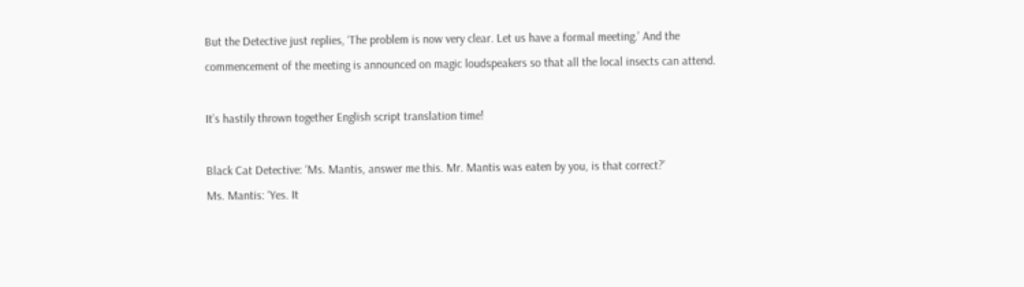But the Detective just replies, ‘The problem is now very clear. Let us have a formal meeting.’ And the commencement of the meeting is announced on magic loudspeakers so that all the local insects can attend.

It’s hastily thrown together English script translation time!

Black Cat Detective: ‘Ms. Mantis, answer me this. Mr. Mantis was eaten by you, is that correct?’
Ms. Mantis: ‘Yes. It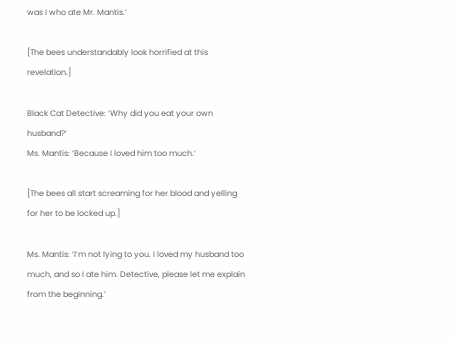was I who ate Mr. Mantis.’

[The bees understandably look horrified at this revelation.]

Black Cat Detective: ‘Why did you eat your own husband?’
Ms. Mantis: ‘Because I loved him too much.’

[The bees all start screaming for her blood and yelling for her to be locked up.]

Ms. Mantis: ‘I’m not lying to you. I loved my husband too much, and so I ate him. Detective, please let me explain from the beginning.’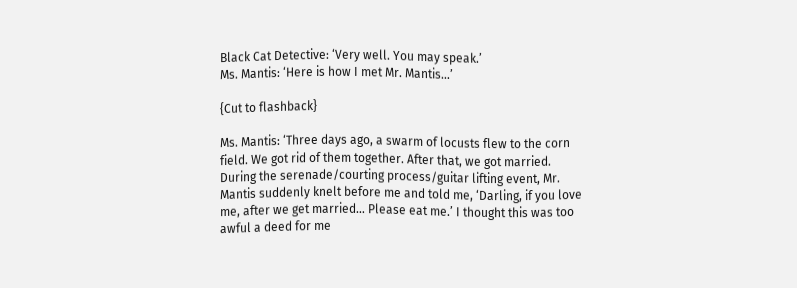Black Cat Detective: ‘Very well. You may speak.’
Ms. Mantis: ‘Here is how I met Mr. Mantis…’

{Cut to flashback}

Ms. Mantis: ‘Three days ago, a swarm of locusts flew to the corn field. We got rid of them together. After that, we got married. During the serenade/courting process/guitar lifting event, Mr. Mantis suddenly knelt before me and told me, ‘Darling, if you love me, after we get married… Please eat me.’ I thought this was too awful a deed for me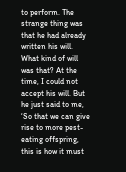to perform. The strange thing was that he had already written his will. What kind of will was that? At the time, I could not accept his will. But he just said to me, ‘So that we can give rise to more pest-eating offspring, this is how it must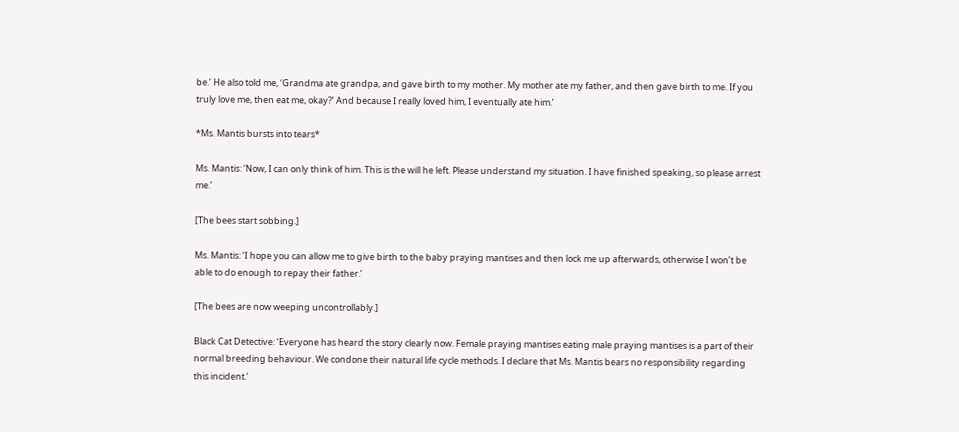be.’ He also told me, ‘Grandma ate grandpa, and gave birth to my mother. My mother ate my father, and then gave birth to me. If you truly love me, then eat me, okay?’ And because I really loved him, I eventually ate him.’

*Ms. Mantis bursts into tears*

Ms. Mantis: ‘Now, I can only think of him. This is the will he left. Please understand my situation. I have finished speaking, so please arrest me.’

[The bees start sobbing.]

Ms. Mantis: ‘I hope you can allow me to give birth to the baby praying mantises and then lock me up afterwards, otherwise I won’t be able to do enough to repay their father.’

[The bees are now weeping uncontrollably.]

Black Cat Detective: ‘Everyone has heard the story clearly now. Female praying mantises eating male praying mantises is a part of their normal breeding behaviour. We condone their natural life cycle methods. I declare that Ms. Mantis bears no responsibility regarding this incident.’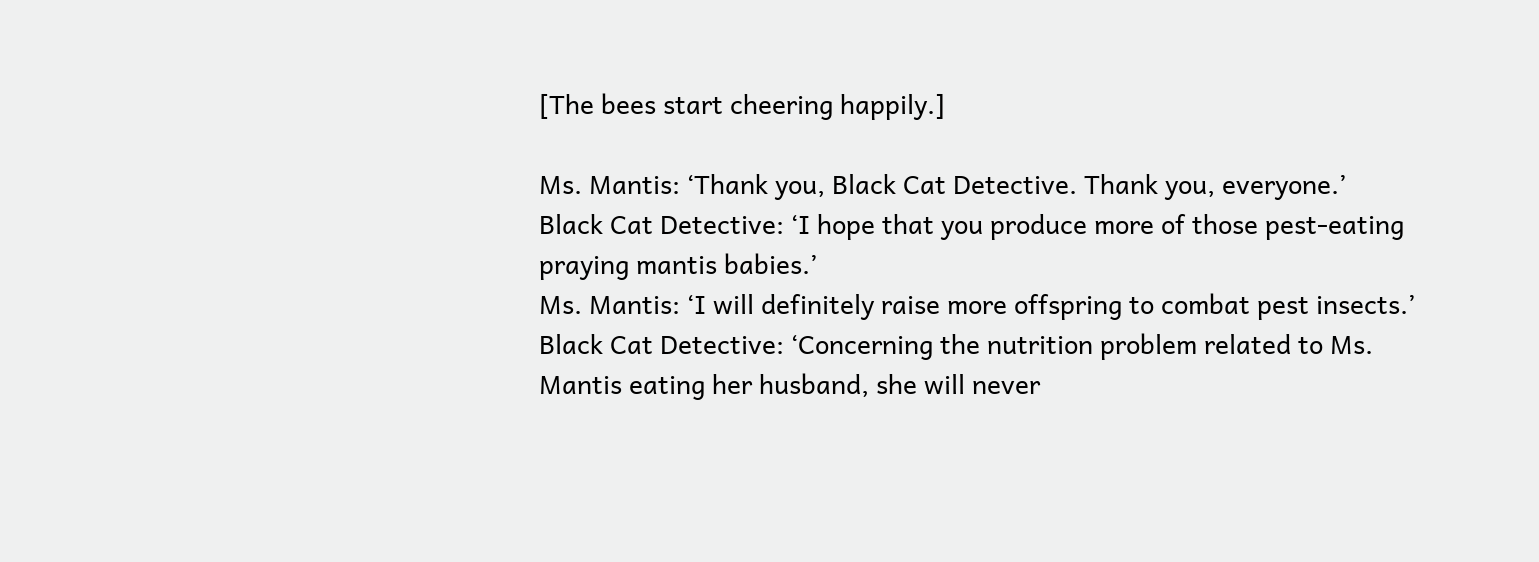[The bees start cheering happily.]

Ms. Mantis: ‘Thank you, Black Cat Detective. Thank you, everyone.’
Black Cat Detective: ‘I hope that you produce more of those pest-eating praying mantis babies.’
Ms. Mantis: ‘I will definitely raise more offspring to combat pest insects.’
Black Cat Detective: ‘Concerning the nutrition problem related to Ms. Mantis eating her husband, she will never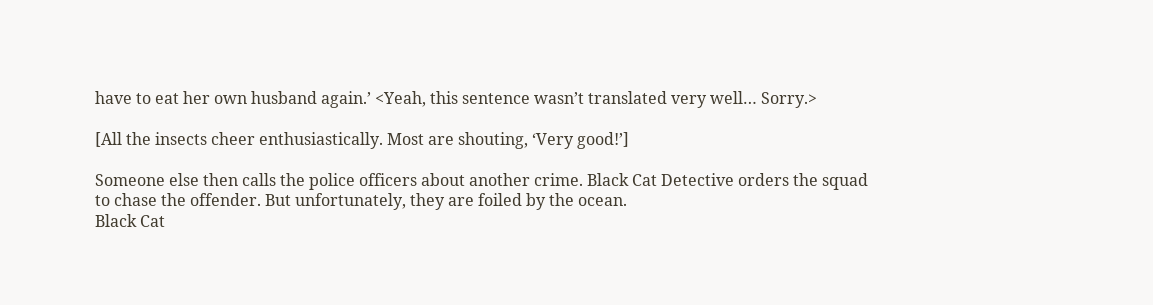have to eat her own husband again.’ <Yeah, this sentence wasn’t translated very well… Sorry.>

[All the insects cheer enthusiastically. Most are shouting, ‘Very good!’]

Someone else then calls the police officers about another crime. Black Cat Detective orders the squad to chase the offender. But unfortunately, they are foiled by the ocean.
Black Cat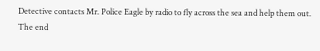Detective contacts Mr. Police Eagle by radio to fly across the sea and help them out. The end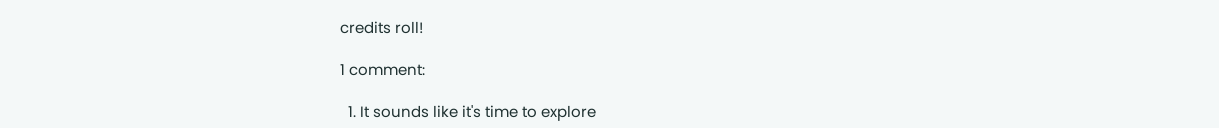credits roll!

1 comment:

  1. It sounds like it's time to explore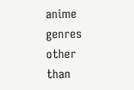anime genres other than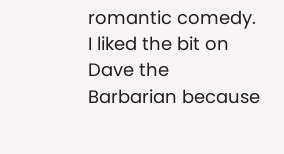romantic comedy. I liked the bit on Dave the Barbarian because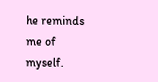he reminds me of myself.